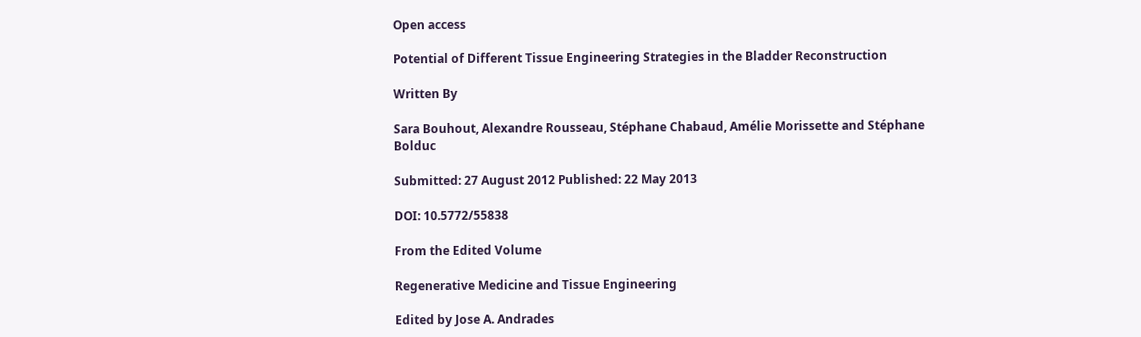Open access

Potential of Different Tissue Engineering Strategies in the Bladder Reconstruction

Written By

Sara Bouhout, Alexandre Rousseau, Stéphane Chabaud, Amélie Morissette and Stéphane Bolduc

Submitted: 27 August 2012 Published: 22 May 2013

DOI: 10.5772/55838

From the Edited Volume

Regenerative Medicine and Tissue Engineering

Edited by Jose A. Andrades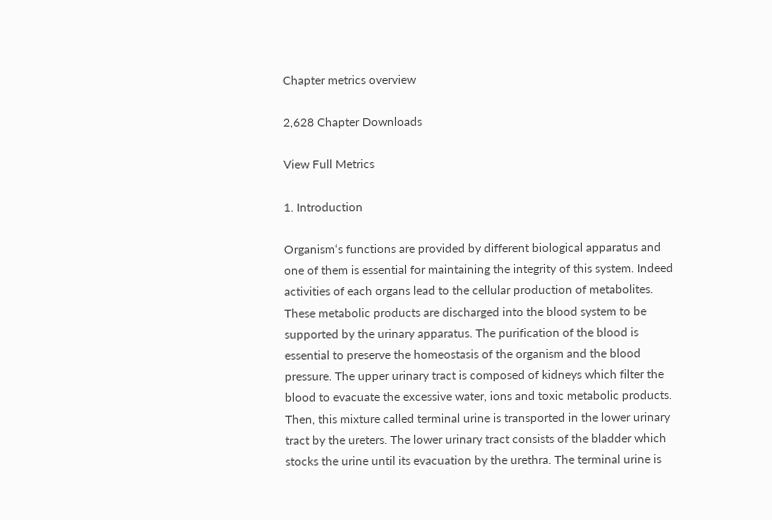Chapter metrics overview

2,628 Chapter Downloads

View Full Metrics

1. Introduction

Organism‘s functions are provided by different biological apparatus and one of them is essential for maintaining the integrity of this system. Indeed activities of each organs lead to the cellular production of metabolites. These metabolic products are discharged into the blood system to be supported by the urinary apparatus. The purification of the blood is essential to preserve the homeostasis of the organism and the blood pressure. The upper urinary tract is composed of kidneys which filter the blood to evacuate the excessive water, ions and toxic metabolic products. Then, this mixture called terminal urine is transported in the lower urinary tract by the ureters. The lower urinary tract consists of the bladder which stocks the urine until its evacuation by the urethra. The terminal urine is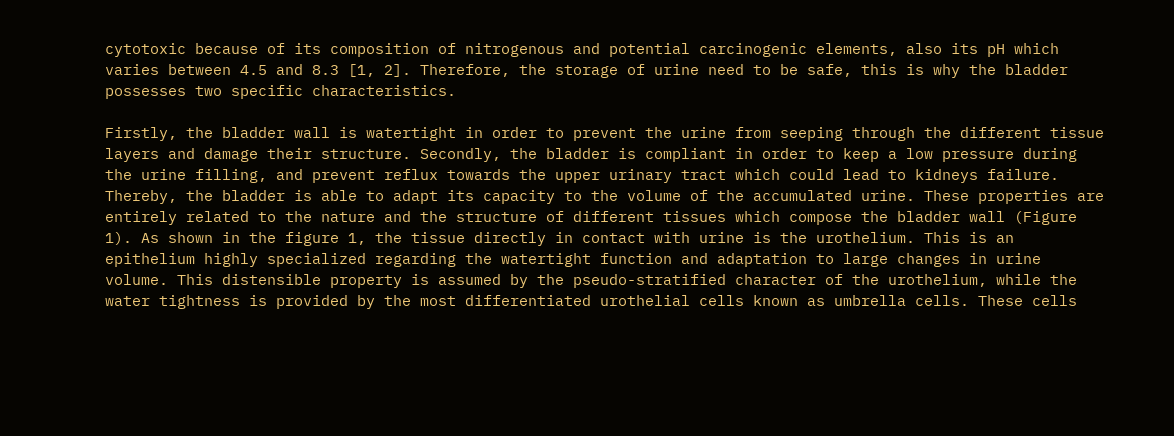cytotoxic because of its composition of nitrogenous and potential carcinogenic elements, also its pH which varies between 4.5 and 8.3 [1, 2]. Therefore, the storage of urine need to be safe, this is why the bladder possesses two specific characteristics.

Firstly, the bladder wall is watertight in order to prevent the urine from seeping through the different tissue layers and damage their structure. Secondly, the bladder is compliant in order to keep a low pressure during the urine filling, and prevent reflux towards the upper urinary tract which could lead to kidneys failure. Thereby, the bladder is able to adapt its capacity to the volume of the accumulated urine. These properties are entirely related to the nature and the structure of different tissues which compose the bladder wall (Figure 1). As shown in the figure 1, the tissue directly in contact with urine is the urothelium. This is an epithelium highly specialized regarding the watertight function and adaptation to large changes in urine volume. This distensible property is assumed by the pseudo-stratified character of the urothelium, while the water tightness is provided by the most differentiated urothelial cells known as umbrella cells. These cells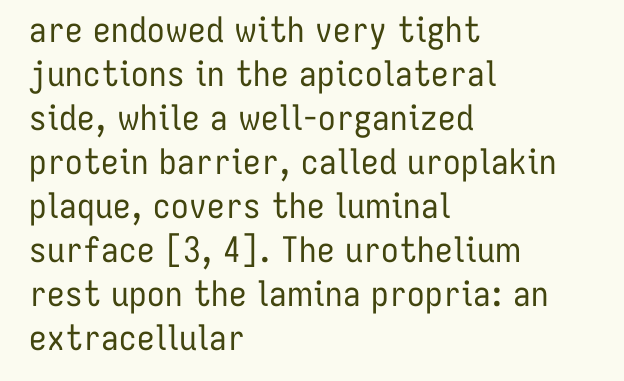are endowed with very tight junctions in the apicolateral side, while a well-organized protein barrier, called uroplakin plaque, covers the luminal surface [3, 4]. The urothelium rest upon the lamina propria: an extracellular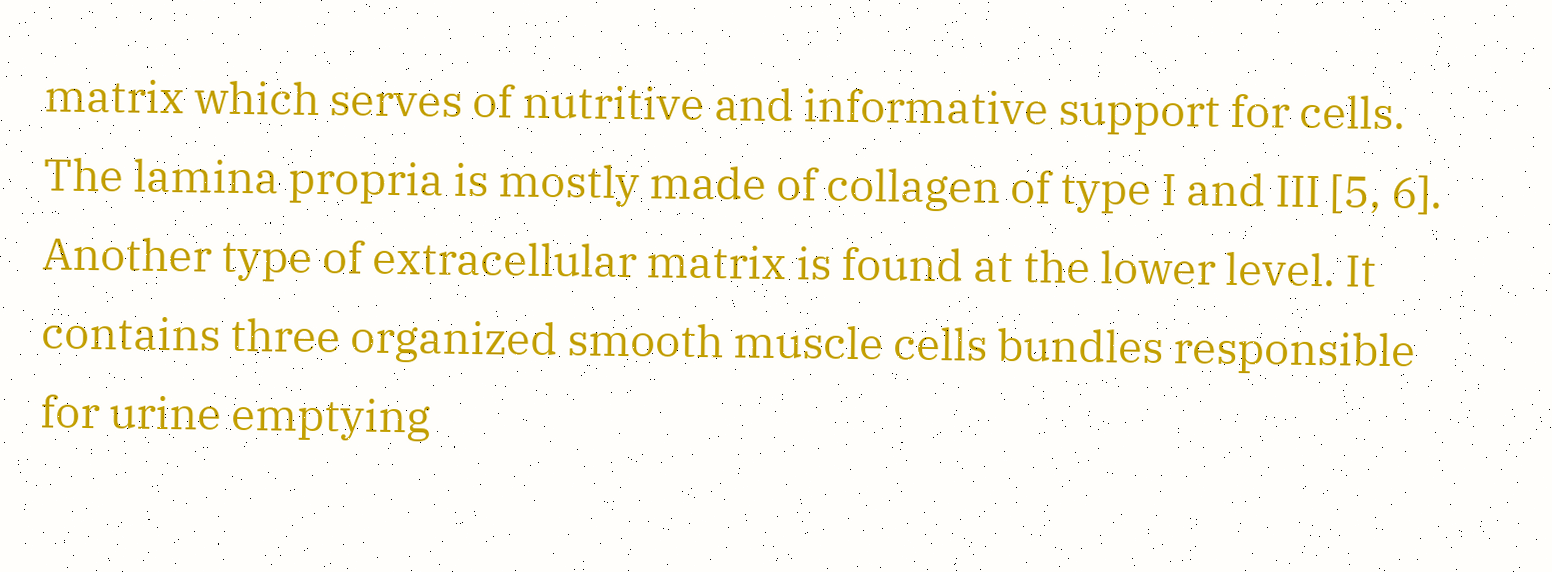matrix which serves of nutritive and informative support for cells. The lamina propria is mostly made of collagen of type I and III [5, 6]. Another type of extracellular matrix is found at the lower level. It contains three organized smooth muscle cells bundles responsible for urine emptying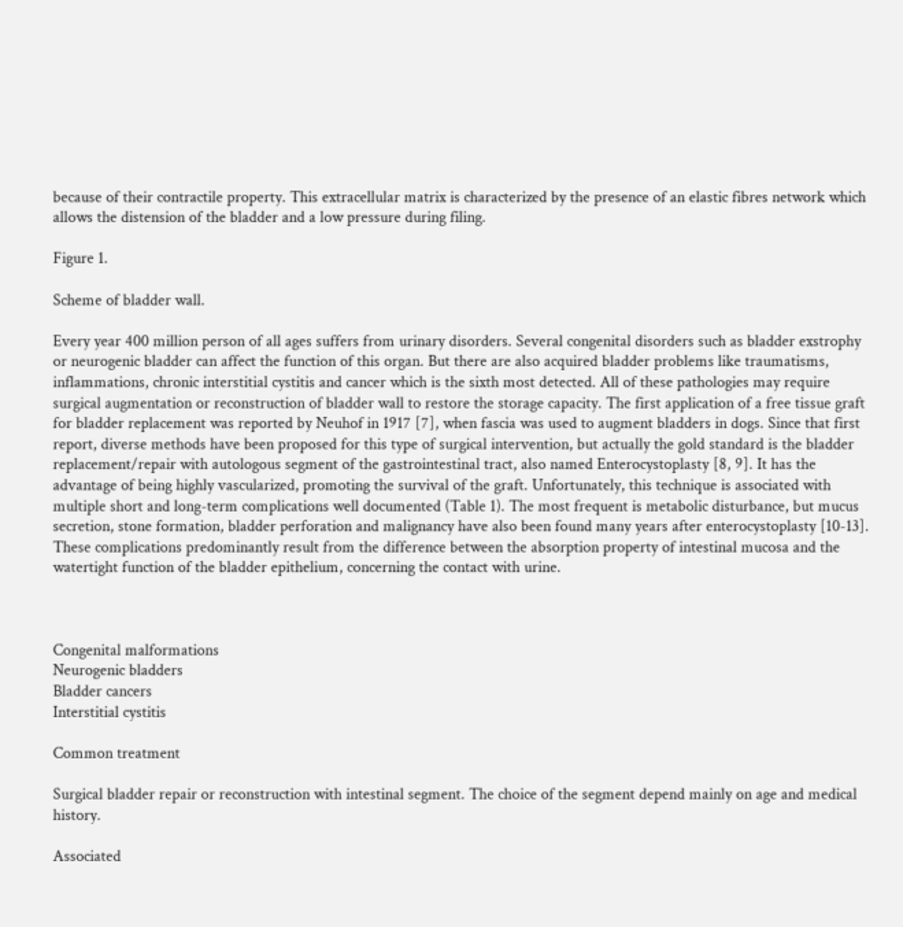because of their contractile property. This extracellular matrix is characterized by the presence of an elastic fibres network which allows the distension of the bladder and a low pressure during filing.

Figure 1.

Scheme of bladder wall.

Every year 400 million person of all ages suffers from urinary disorders. Several congenital disorders such as bladder exstrophy or neurogenic bladder can affect the function of this organ. But there are also acquired bladder problems like traumatisms, inflammations, chronic interstitial cystitis and cancer which is the sixth most detected. All of these pathologies may require surgical augmentation or reconstruction of bladder wall to restore the storage capacity. The first application of a free tissue graft for bladder replacement was reported by Neuhof in 1917 [7], when fascia was used to augment bladders in dogs. Since that first report, diverse methods have been proposed for this type of surgical intervention, but actually the gold standard is the bladder replacement/repair with autologous segment of the gastrointestinal tract, also named Enterocystoplasty [8, 9]. It has the advantage of being highly vascularized, promoting the survival of the graft. Unfortunately, this technique is associated with multiple short and long-term complications well documented (Table 1). The most frequent is metabolic disturbance, but mucus secretion, stone formation, bladder perforation and malignancy have also been found many years after enterocystoplasty [10-13]. These complications predominantly result from the difference between the absorption property of intestinal mucosa and the watertight function of the bladder epithelium, concerning the contact with urine.



Congenital malformations
Neurogenic bladders
Bladder cancers
Interstitial cystitis

Common treatment

Surgical bladder repair or reconstruction with intestinal segment. The choice of the segment depend mainly on age and medical history.

Associated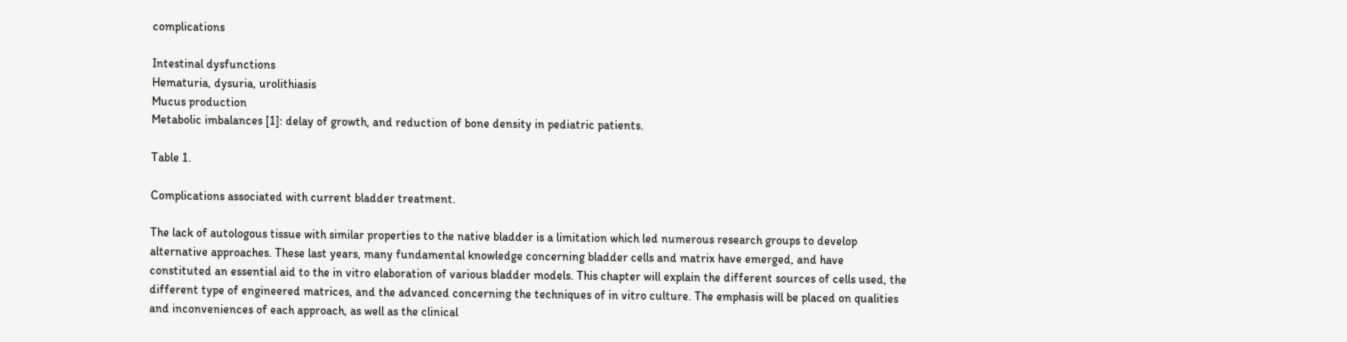complications

Intestinal dysfunctions
Hematuria, dysuria, urolithiasis
Mucus production
Metabolic imbalances [1]: delay of growth, and reduction of bone density in pediatric patients.

Table 1.

Complications associated with current bladder treatment.

The lack of autologous tissue with similar properties to the native bladder is a limitation which led numerous research groups to develop alternative approaches. These last years, many fundamental knowledge concerning bladder cells and matrix have emerged, and have constituted an essential aid to the in vitro elaboration of various bladder models. This chapter will explain the different sources of cells used, the different type of engineered matrices, and the advanced concerning the techniques of in vitro culture. The emphasis will be placed on qualities and inconveniences of each approach, as well as the clinical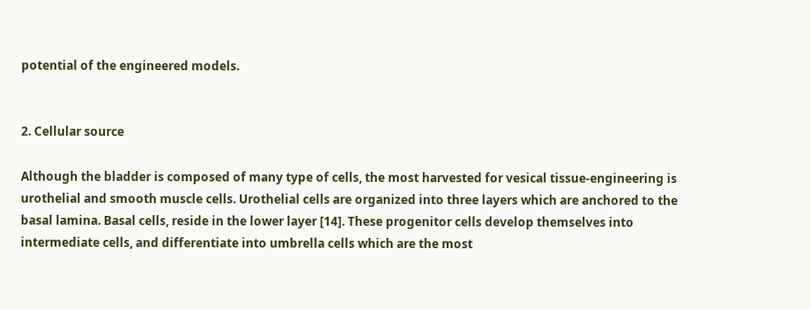potential of the engineered models.


2. Cellular source

Although the bladder is composed of many type of cells, the most harvested for vesical tissue-engineering is urothelial and smooth muscle cells. Urothelial cells are organized into three layers which are anchored to the basal lamina. Basal cells, reside in the lower layer [14]. These progenitor cells develop themselves into intermediate cells, and differentiate into umbrella cells which are the most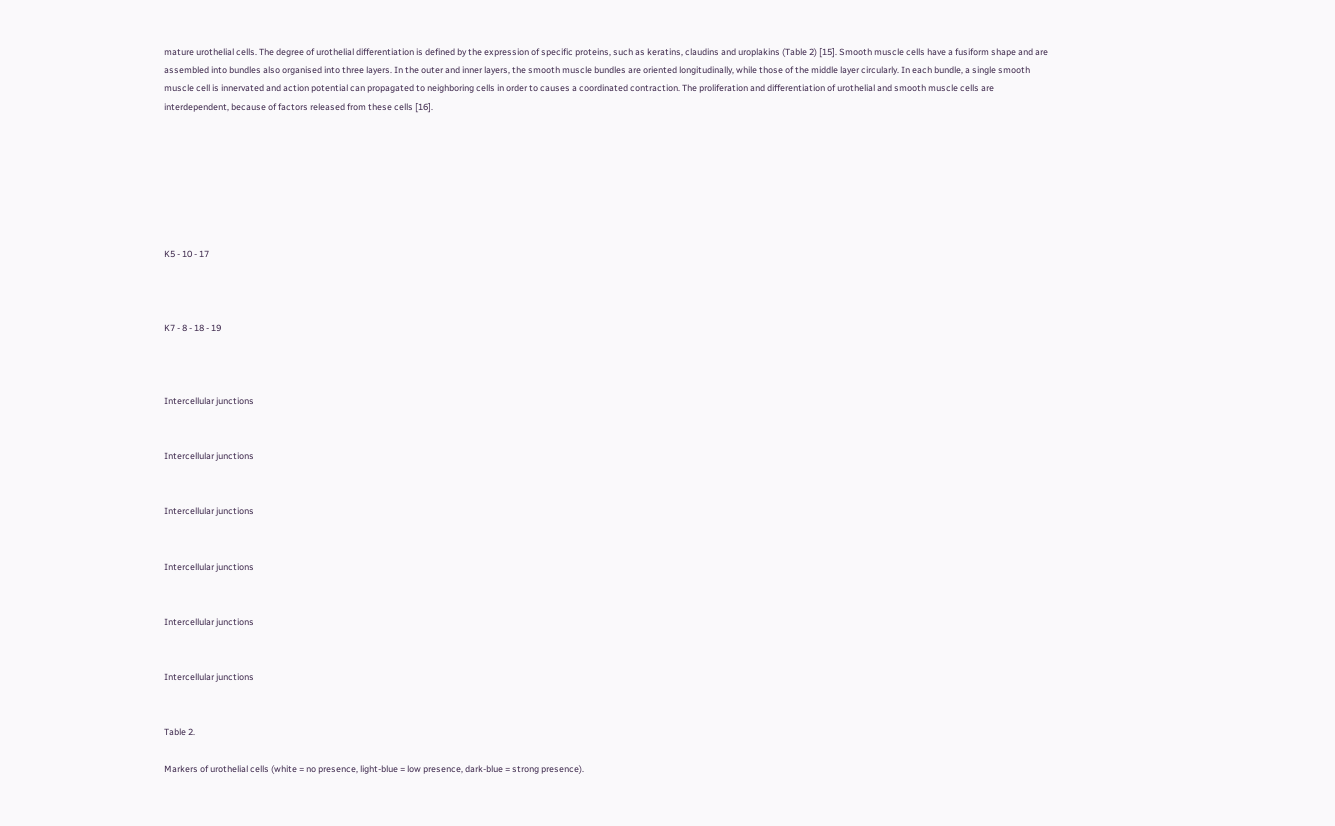mature urothelial cells. The degree of urothelial differentiation is defined by the expression of specific proteins, such as keratins, claudins and uroplakins (Table 2) [15]. Smooth muscle cells have a fusiform shape and are assembled into bundles also organised into three layers. In the outer and inner layers, the smooth muscle bundles are oriented longitudinally, while those of the middle layer circularly. In each bundle, a single smooth muscle cell is innervated and action potential can propagated to neighboring cells in order to causes a coordinated contraction. The proliferation and differentiation of urothelial and smooth muscle cells are interdependent, because of factors released from these cells [16].







K5 - 10 - 17



K7 - 8 - 18 - 19



Intercellular junctions


Intercellular junctions


Intercellular junctions


Intercellular junctions


Intercellular junctions


Intercellular junctions


Table 2.

Markers of urothelial cells (white = no presence, light-blue = low presence, dark-blue = strong presence).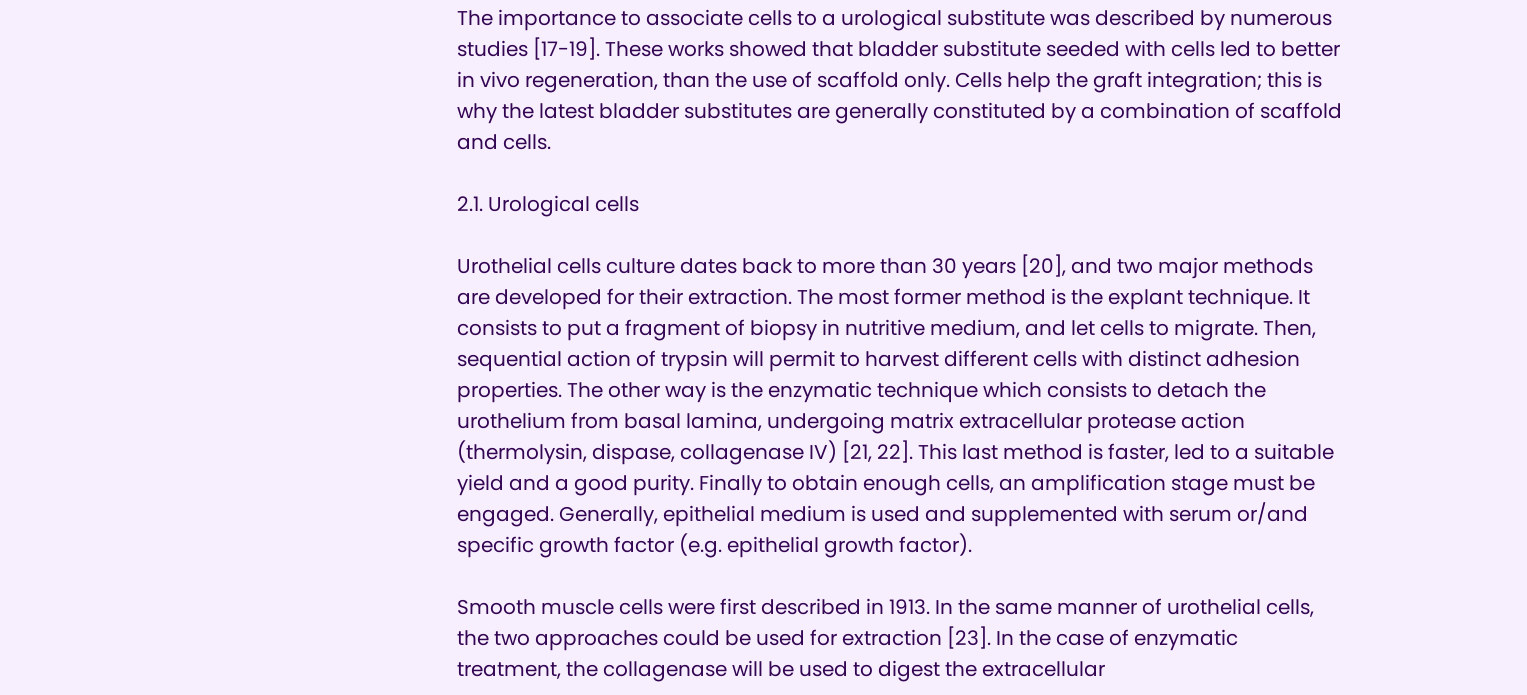The importance to associate cells to a urological substitute was described by numerous studies [17-19]. These works showed that bladder substitute seeded with cells led to better in vivo regeneration, than the use of scaffold only. Cells help the graft integration; this is why the latest bladder substitutes are generally constituted by a combination of scaffold and cells.

2.1. Urological cells

Urothelial cells culture dates back to more than 30 years [20], and two major methods are developed for their extraction. The most former method is the explant technique. It consists to put a fragment of biopsy in nutritive medium, and let cells to migrate. Then, sequential action of trypsin will permit to harvest different cells with distinct adhesion properties. The other way is the enzymatic technique which consists to detach the urothelium from basal lamina, undergoing matrix extracellular protease action (thermolysin, dispase, collagenase IV) [21, 22]. This last method is faster, led to a suitable yield and a good purity. Finally to obtain enough cells, an amplification stage must be engaged. Generally, epithelial medium is used and supplemented with serum or/and specific growth factor (e.g. epithelial growth factor).

Smooth muscle cells were first described in 1913. In the same manner of urothelial cells, the two approaches could be used for extraction [23]. In the case of enzymatic treatment, the collagenase will be used to digest the extracellular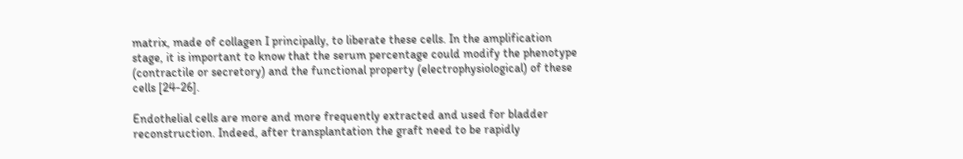matrix, made of collagen I principally, to liberate these cells. In the amplification stage, it is important to know that the serum percentage could modify the phenotype (contractile or secretory) and the functional property (electrophysiological) of these cells [24-26].

Endothelial cells are more and more frequently extracted and used for bladder reconstruction. Indeed, after transplantation the graft need to be rapidly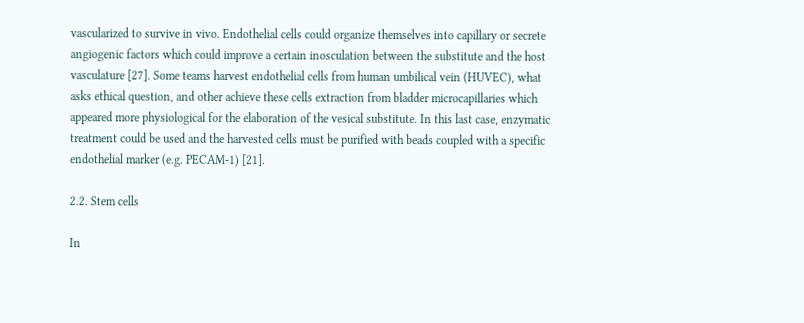vascularized to survive in vivo. Endothelial cells could organize themselves into capillary or secrete angiogenic factors which could improve a certain inosculation between the substitute and the host vasculature [27]. Some teams harvest endothelial cells from human umbilical vein (HUVEC), what asks ethical question, and other achieve these cells extraction from bladder microcapillaries which appeared more physiological for the elaboration of the vesical substitute. In this last case, enzymatic treatment could be used and the harvested cells must be purified with beads coupled with a specific endothelial marker (e.g. PECAM-1) [21].

2.2. Stem cells

In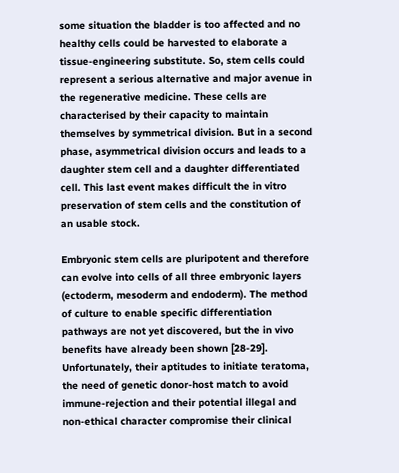some situation the bladder is too affected and no healthy cells could be harvested to elaborate a tissue-engineering substitute. So, stem cells could represent a serious alternative and major avenue in the regenerative medicine. These cells are characterised by their capacity to maintain themselves by symmetrical division. But in a second phase, asymmetrical division occurs and leads to a daughter stem cell and a daughter differentiated cell. This last event makes difficult the in vitro preservation of stem cells and the constitution of an usable stock.

Embryonic stem cells are pluripotent and therefore can evolve into cells of all three embryonic layers (ectoderm, mesoderm and endoderm). The method of culture to enable specific differentiation pathways are not yet discovered, but the in vivo benefits have already been shown [28-29]. Unfortunately, their aptitudes to initiate teratoma, the need of genetic donor-host match to avoid immune-rejection and their potential illegal and non-ethical character compromise their clinical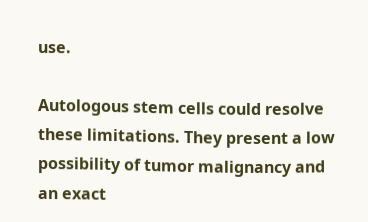use.

Autologous stem cells could resolve these limitations. They present a low possibility of tumor malignancy and an exact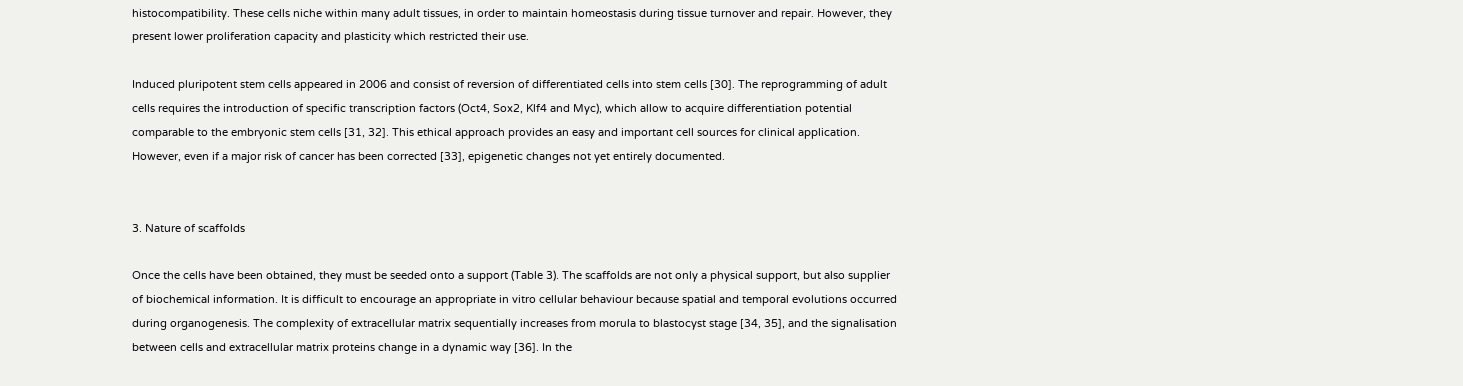histocompatibility. These cells niche within many adult tissues, in order to maintain homeostasis during tissue turnover and repair. However, they present lower proliferation capacity and plasticity which restricted their use.

Induced pluripotent stem cells appeared in 2006 and consist of reversion of differentiated cells into stem cells [30]. The reprogramming of adult cells requires the introduction of specific transcription factors (Oct4, Sox2, Klf4 and Myc), which allow to acquire differentiation potential comparable to the embryonic stem cells [31, 32]. This ethical approach provides an easy and important cell sources for clinical application. However, even if a major risk of cancer has been corrected [33], epigenetic changes not yet entirely documented.


3. Nature of scaffolds

Once the cells have been obtained, they must be seeded onto a support (Table 3). The scaffolds are not only a physical support, but also supplier of biochemical information. It is difficult to encourage an appropriate in vitro cellular behaviour because spatial and temporal evolutions occurred during organogenesis. The complexity of extracellular matrix sequentially increases from morula to blastocyst stage [34, 35], and the signalisation between cells and extracellular matrix proteins change in a dynamic way [36]. In the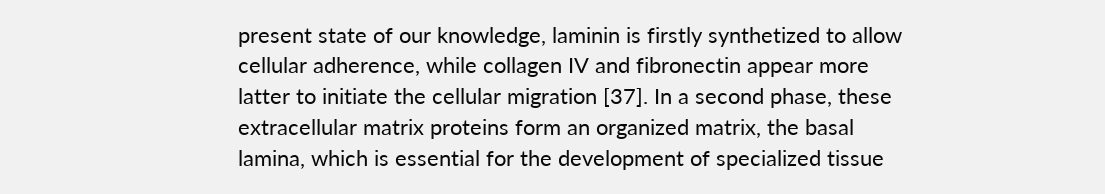present state of our knowledge, laminin is firstly synthetized to allow cellular adherence, while collagen IV and fibronectin appear more latter to initiate the cellular migration [37]. In a second phase, these extracellular matrix proteins form an organized matrix, the basal lamina, which is essential for the development of specialized tissue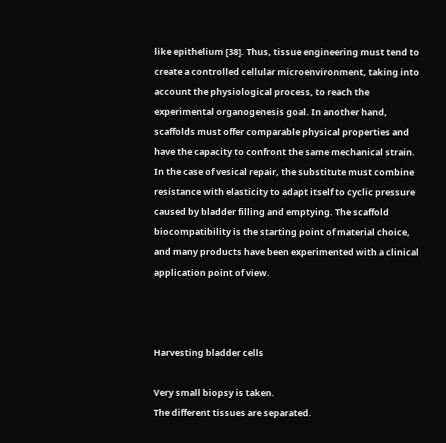like epithelium [38]. Thus, tissue engineering must tend to create a controlled cellular microenvironment, taking into account the physiological process, to reach the experimental organogenesis goal. In another hand, scaffolds must offer comparable physical properties and have the capacity to confront the same mechanical strain. In the case of vesical repair, the substitute must combine resistance with elasticity to adapt itself to cyclic pressure caused by bladder filling and emptying. The scaffold biocompatibility is the starting point of material choice, and many products have been experimented with a clinical application point of view.



Harvesting bladder cells

Very small biopsy is taken.
The different tissues are separated.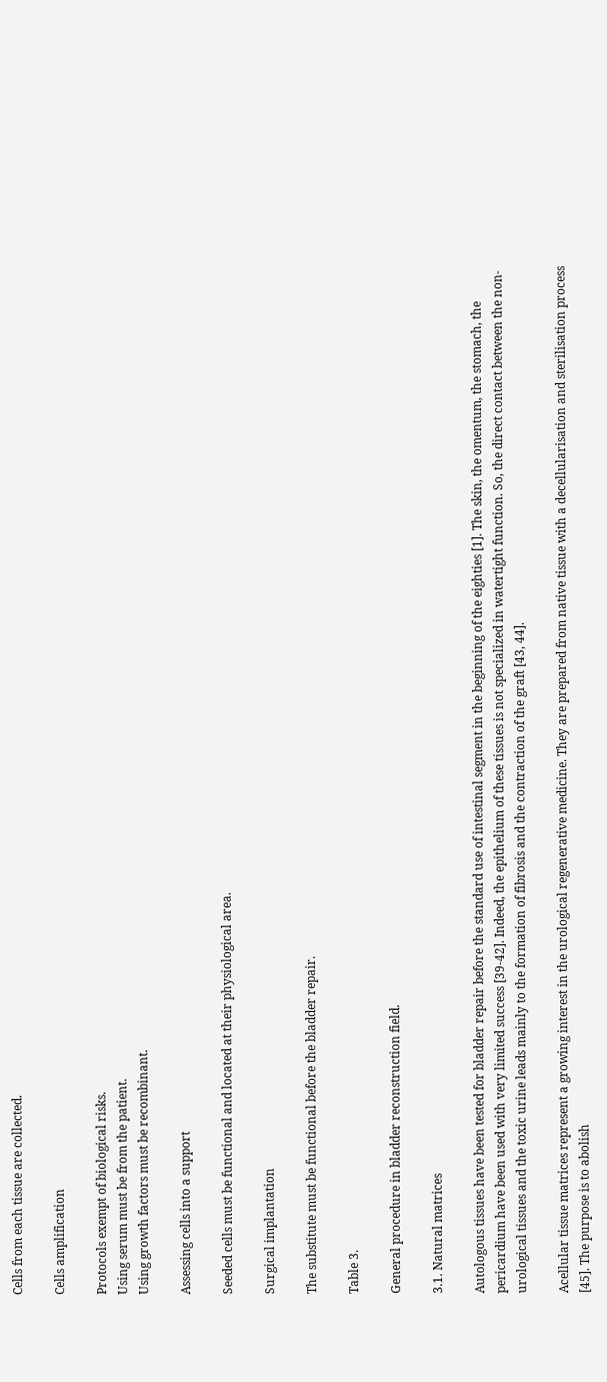Cells from each tissue are collected.

Cells amplification

Protocols exempt of biological risks.
Using serum must be from the patient.
Using growth factors must be recombinant.

Assessing cells into a support

Seeded cells must be functional and located at their physiological area.

Surgical implantation

The substitute must be functional before the bladder repair.

Table 3.

General procedure in bladder reconstruction field.

3.1. Natural matrices

Autologous tissues have been tested for bladder repair before the standard use of intestinal segment in the beginning of the eighties [1]. The skin, the omentum, the stomach, the pericardium have been used with very limited success [39-42]. Indeed, the epithelium of these tissues is not specialized in watertight function. So, the direct contact between the non-urological tissues and the toxic urine leads mainly to the formation of fibrosis and the contraction of the graft [43, 44].

Acellular tissue matrices represent a growing interest in the urological regenerative medicine. They are prepared from native tissue with a decellularisation and sterilisation process [45]. The purpose is to abolish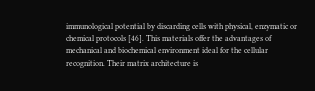immunological potential by discarding cells with physical, enzymatic or chemical protocols [46]. This materials offer the advantages of mechanical and biochemical environment ideal for the cellular recognition. Their matrix architecture is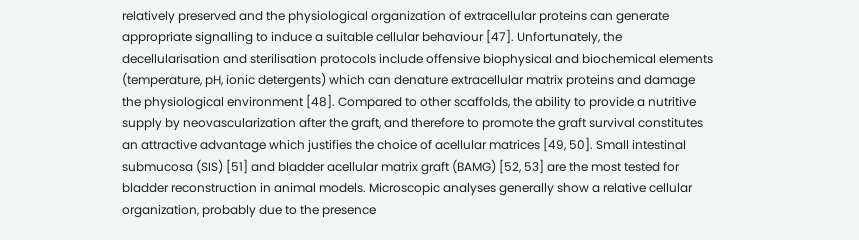relatively preserved and the physiological organization of extracellular proteins can generate appropriate signalling to induce a suitable cellular behaviour [47]. Unfortunately, the decellularisation and sterilisation protocols include offensive biophysical and biochemical elements (temperature, pH, ionic detergents) which can denature extracellular matrix proteins and damage the physiological environment [48]. Compared to other scaffolds, the ability to provide a nutritive supply by neovascularization after the graft, and therefore to promote the graft survival constitutes an attractive advantage which justifies the choice of acellular matrices [49, 50]. Small intestinal submucosa (SIS) [51] and bladder acellular matrix graft (BAMG) [52, 53] are the most tested for bladder reconstruction in animal models. Microscopic analyses generally show a relative cellular organization, probably due to the presence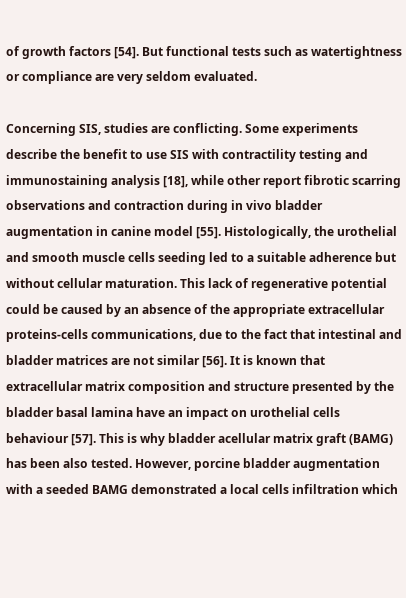of growth factors [54]. But functional tests such as watertightness or compliance are very seldom evaluated.

Concerning SIS, studies are conflicting. Some experiments describe the benefit to use SIS with contractility testing and immunostaining analysis [18], while other report fibrotic scarring observations and contraction during in vivo bladder augmentation in canine model [55]. Histologically, the urothelial and smooth muscle cells seeding led to a suitable adherence but without cellular maturation. This lack of regenerative potential could be caused by an absence of the appropriate extracellular proteins-cells communications, due to the fact that intestinal and bladder matrices are not similar [56]. It is known that extracellular matrix composition and structure presented by the bladder basal lamina have an impact on urothelial cells behaviour [57]. This is why bladder acellular matrix graft (BAMG) has been also tested. However, porcine bladder augmentation with a seeded BAMG demonstrated a local cells infiltration which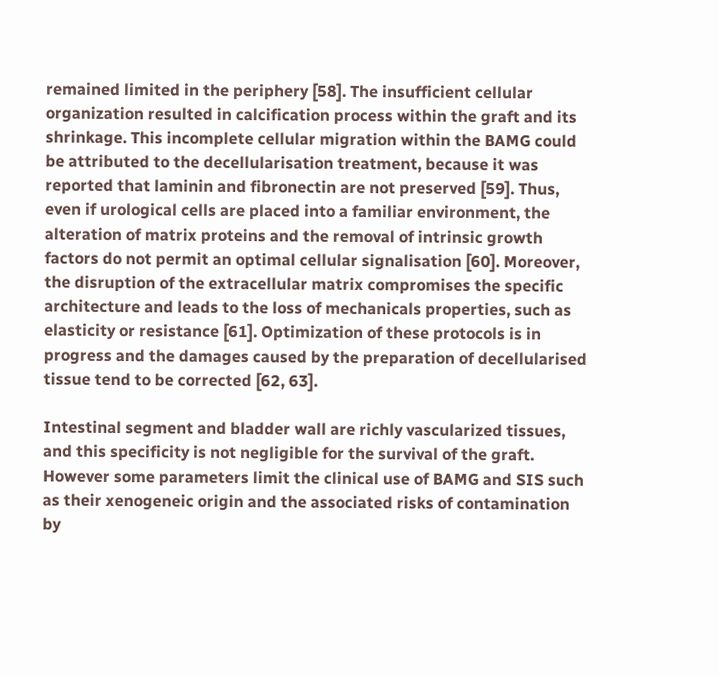remained limited in the periphery [58]. The insufficient cellular organization resulted in calcification process within the graft and its shrinkage. This incomplete cellular migration within the BAMG could be attributed to the decellularisation treatment, because it was reported that laminin and fibronectin are not preserved [59]. Thus, even if urological cells are placed into a familiar environment, the alteration of matrix proteins and the removal of intrinsic growth factors do not permit an optimal cellular signalisation [60]. Moreover, the disruption of the extracellular matrix compromises the specific architecture and leads to the loss of mechanicals properties, such as elasticity or resistance [61]. Optimization of these protocols is in progress and the damages caused by the preparation of decellularised tissue tend to be corrected [62, 63].

Intestinal segment and bladder wall are richly vascularized tissues, and this specificity is not negligible for the survival of the graft. However some parameters limit the clinical use of BAMG and SIS such as their xenogeneic origin and the associated risks of contamination by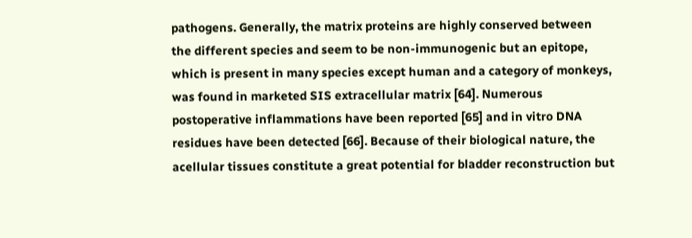pathogens. Generally, the matrix proteins are highly conserved between the different species and seem to be non-immunogenic but an epitope, which is present in many species except human and a category of monkeys, was found in marketed SIS extracellular matrix [64]. Numerous postoperative inflammations have been reported [65] and in vitro DNA residues have been detected [66]. Because of their biological nature, the acellular tissues constitute a great potential for bladder reconstruction but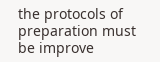the protocols of preparation must be improve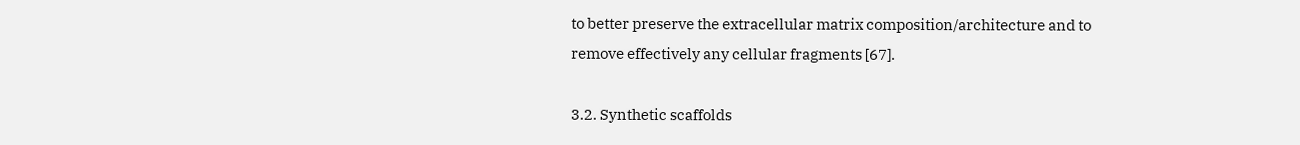to better preserve the extracellular matrix composition/architecture and to remove effectively any cellular fragments [67].

3.2. Synthetic scaffolds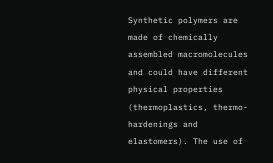Synthetic polymers are made of chemically assembled macromolecules and could have different physical properties (thermoplastics, thermo-hardenings and elastomers). The use of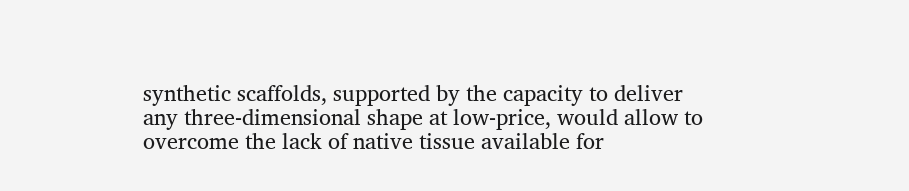synthetic scaffolds, supported by the capacity to deliver any three-dimensional shape at low-price, would allow to overcome the lack of native tissue available for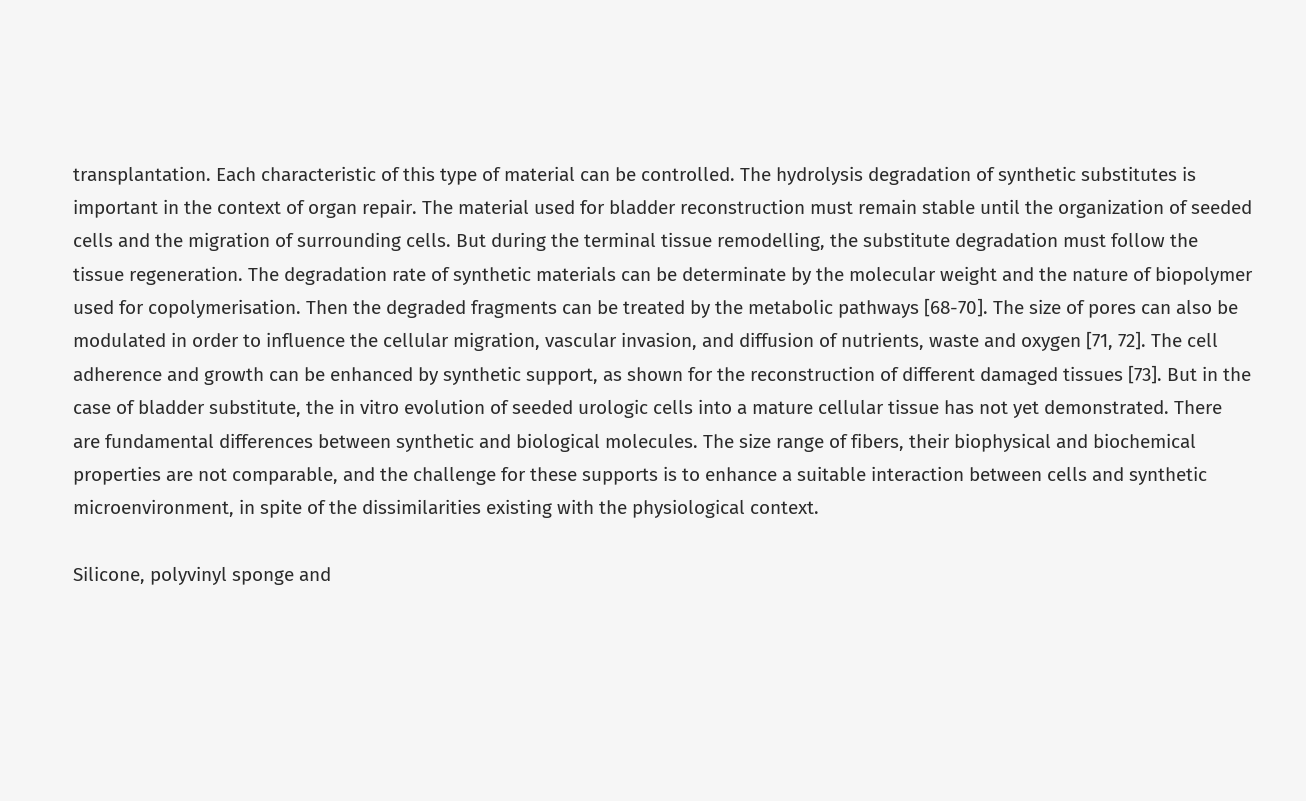transplantation. Each characteristic of this type of material can be controlled. The hydrolysis degradation of synthetic substitutes is important in the context of organ repair. The material used for bladder reconstruction must remain stable until the organization of seeded cells and the migration of surrounding cells. But during the terminal tissue remodelling, the substitute degradation must follow the tissue regeneration. The degradation rate of synthetic materials can be determinate by the molecular weight and the nature of biopolymer used for copolymerisation. Then the degraded fragments can be treated by the metabolic pathways [68-70]. The size of pores can also be modulated in order to influence the cellular migration, vascular invasion, and diffusion of nutrients, waste and oxygen [71, 72]. The cell adherence and growth can be enhanced by synthetic support, as shown for the reconstruction of different damaged tissues [73]. But in the case of bladder substitute, the in vitro evolution of seeded urologic cells into a mature cellular tissue has not yet demonstrated. There are fundamental differences between synthetic and biological molecules. The size range of fibers, their biophysical and biochemical properties are not comparable, and the challenge for these supports is to enhance a suitable interaction between cells and synthetic microenvironment, in spite of the dissimilarities existing with the physiological context.

Silicone, polyvinyl sponge and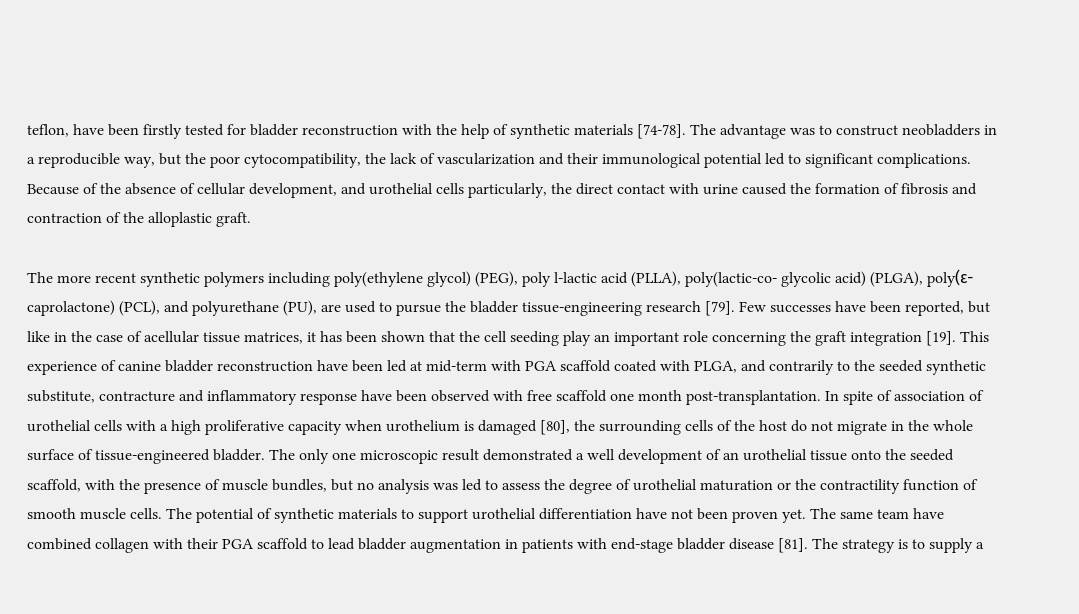teflon, have been firstly tested for bladder reconstruction with the help of synthetic materials [74-78]. The advantage was to construct neobladders in a reproducible way, but the poor cytocompatibility, the lack of vascularization and their immunological potential led to significant complications. Because of the absence of cellular development, and urothelial cells particularly, the direct contact with urine caused the formation of fibrosis and contraction of the alloplastic graft.

The more recent synthetic polymers including poly(ethylene glycol) (PEG), poly l-lactic acid (PLLA), poly(lactic-co- glycolic acid) (PLGA), poly(ε-caprolactone) (PCL), and polyurethane (PU), are used to pursue the bladder tissue-engineering research [79]. Few successes have been reported, but like in the case of acellular tissue matrices, it has been shown that the cell seeding play an important role concerning the graft integration [19]. This experience of canine bladder reconstruction have been led at mid-term with PGA scaffold coated with PLGA, and contrarily to the seeded synthetic substitute, contracture and inflammatory response have been observed with free scaffold one month post-transplantation. In spite of association of urothelial cells with a high proliferative capacity when urothelium is damaged [80], the surrounding cells of the host do not migrate in the whole surface of tissue-engineered bladder. The only one microscopic result demonstrated a well development of an urothelial tissue onto the seeded scaffold, with the presence of muscle bundles, but no analysis was led to assess the degree of urothelial maturation or the contractility function of smooth muscle cells. The potential of synthetic materials to support urothelial differentiation have not been proven yet. The same team have combined collagen with their PGA scaffold to lead bladder augmentation in patients with end-stage bladder disease [81]. The strategy is to supply a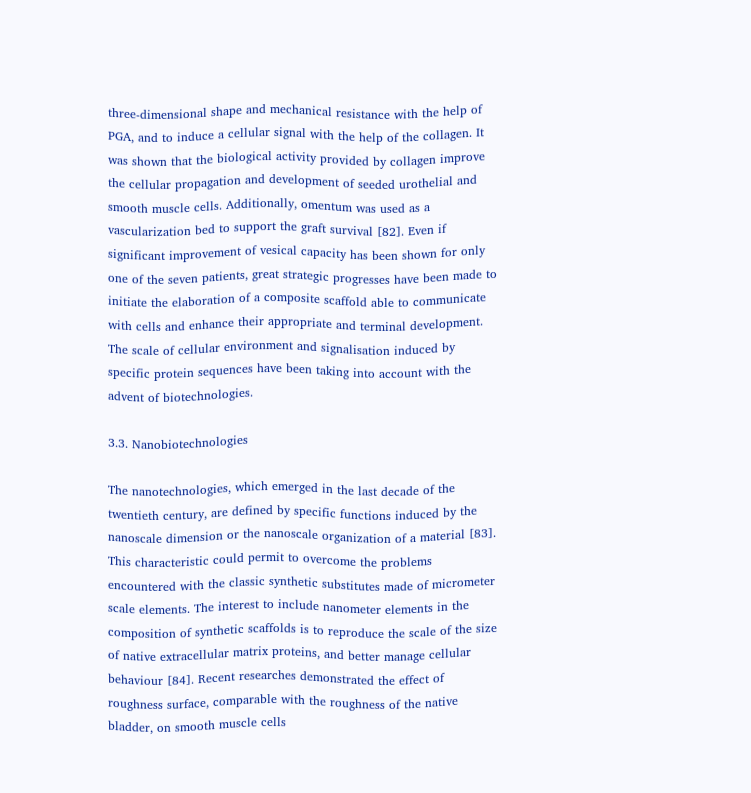three-dimensional shape and mechanical resistance with the help of PGA, and to induce a cellular signal with the help of the collagen. It was shown that the biological activity provided by collagen improve the cellular propagation and development of seeded urothelial and smooth muscle cells. Additionally, omentum was used as a vascularization bed to support the graft survival [82]. Even if significant improvement of vesical capacity has been shown for only one of the seven patients, great strategic progresses have been made to initiate the elaboration of a composite scaffold able to communicate with cells and enhance their appropriate and terminal development. The scale of cellular environment and signalisation induced by specific protein sequences have been taking into account with the advent of biotechnologies.

3.3. Nanobiotechnologies

The nanotechnologies, which emerged in the last decade of the twentieth century, are defined by specific functions induced by the nanoscale dimension or the nanoscale organization of a material [83]. This characteristic could permit to overcome the problems encountered with the classic synthetic substitutes made of micrometer scale elements. The interest to include nanometer elements in the composition of synthetic scaffolds is to reproduce the scale of the size of native extracellular matrix proteins, and better manage cellular behaviour [84]. Recent researches demonstrated the effect of roughness surface, comparable with the roughness of the native bladder, on smooth muscle cells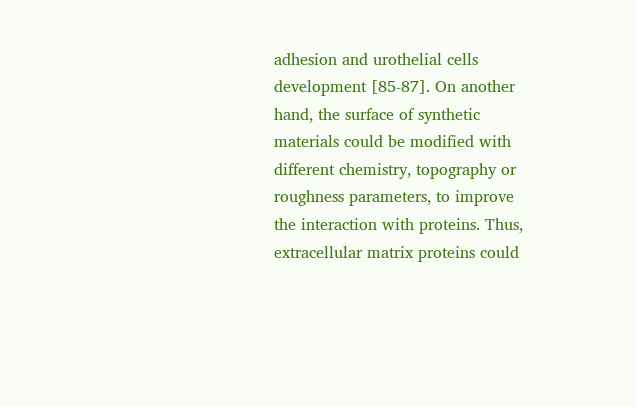adhesion and urothelial cells development [85-87]. On another hand, the surface of synthetic materials could be modified with different chemistry, topography or roughness parameters, to improve the interaction with proteins. Thus, extracellular matrix proteins could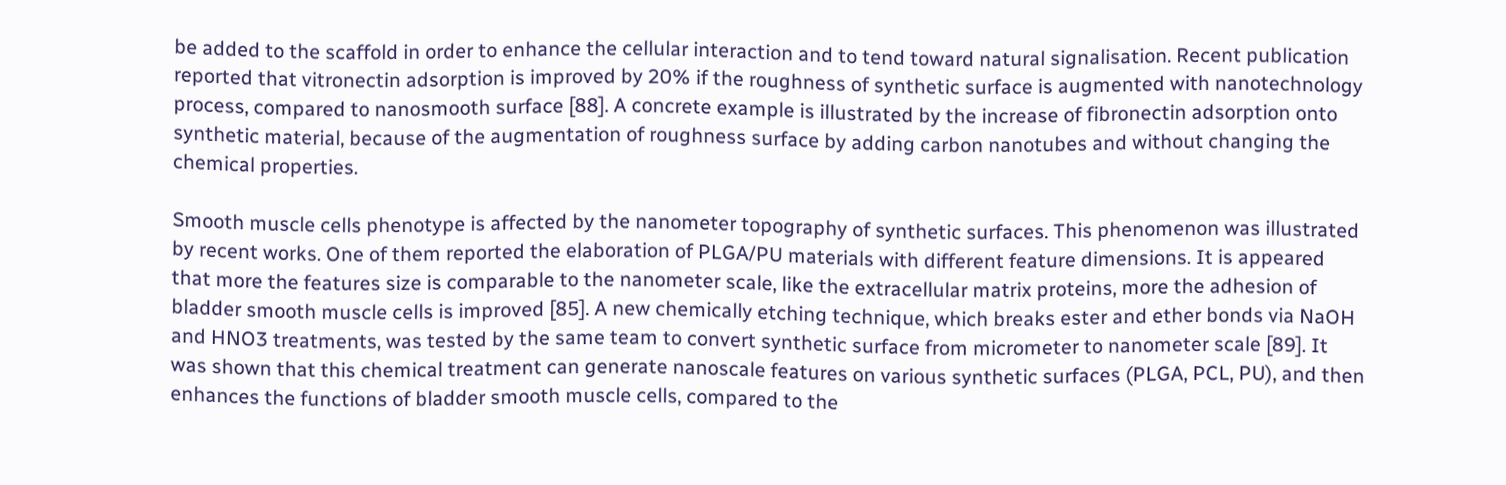be added to the scaffold in order to enhance the cellular interaction and to tend toward natural signalisation. Recent publication reported that vitronectin adsorption is improved by 20% if the roughness of synthetic surface is augmented with nanotechnology process, compared to nanosmooth surface [88]. A concrete example is illustrated by the increase of fibronectin adsorption onto synthetic material, because of the augmentation of roughness surface by adding carbon nanotubes and without changing the chemical properties.

Smooth muscle cells phenotype is affected by the nanometer topography of synthetic surfaces. This phenomenon was illustrated by recent works. One of them reported the elaboration of PLGA/PU materials with different feature dimensions. It is appeared that more the features size is comparable to the nanometer scale, like the extracellular matrix proteins, more the adhesion of bladder smooth muscle cells is improved [85]. A new chemically etching technique, which breaks ester and ether bonds via NaOH and HNO3 treatments, was tested by the same team to convert synthetic surface from micrometer to nanometer scale [89]. It was shown that this chemical treatment can generate nanoscale features on various synthetic surfaces (PLGA, PCL, PU), and then enhances the functions of bladder smooth muscle cells, compared to the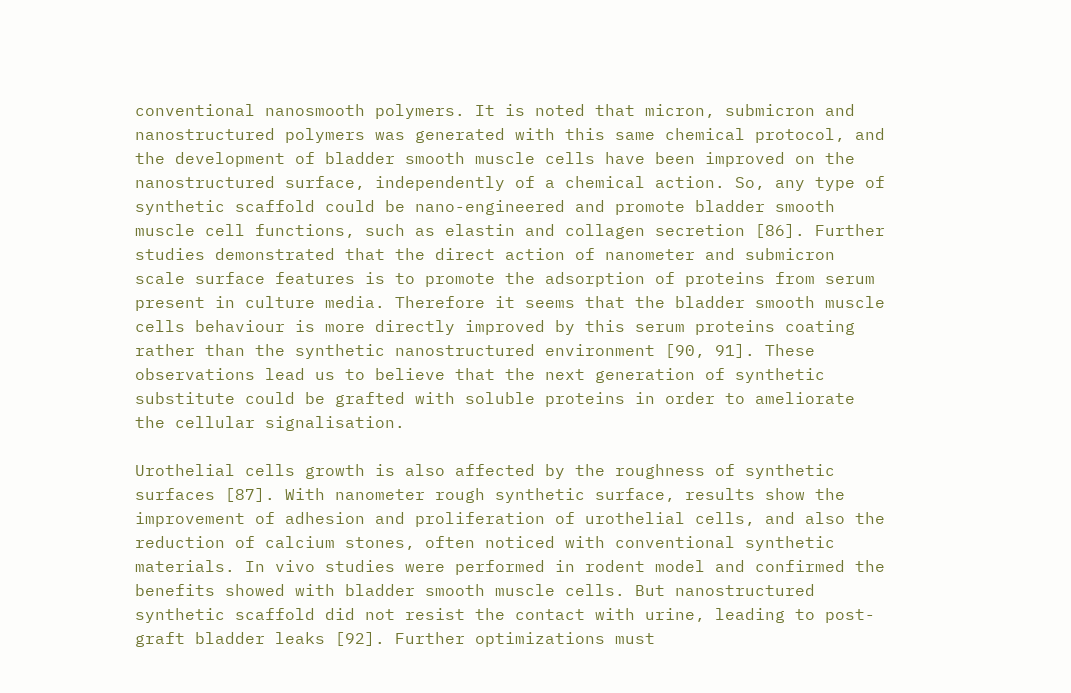conventional nanosmooth polymers. It is noted that micron, submicron and nanostructured polymers was generated with this same chemical protocol, and the development of bladder smooth muscle cells have been improved on the nanostructured surface, independently of a chemical action. So, any type of synthetic scaffold could be nano-engineered and promote bladder smooth muscle cell functions, such as elastin and collagen secretion [86]. Further studies demonstrated that the direct action of nanometer and submicron scale surface features is to promote the adsorption of proteins from serum present in culture media. Therefore it seems that the bladder smooth muscle cells behaviour is more directly improved by this serum proteins coating rather than the synthetic nanostructured environment [90, 91]. These observations lead us to believe that the next generation of synthetic substitute could be grafted with soluble proteins in order to ameliorate the cellular signalisation.

Urothelial cells growth is also affected by the roughness of synthetic surfaces [87]. With nanometer rough synthetic surface, results show the improvement of adhesion and proliferation of urothelial cells, and also the reduction of calcium stones, often noticed with conventional synthetic materials. In vivo studies were performed in rodent model and confirmed the benefits showed with bladder smooth muscle cells. But nanostructured synthetic scaffold did not resist the contact with urine, leading to post-graft bladder leaks [92]. Further optimizations must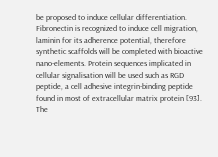be proposed to induce cellular differentiation. Fibronectin is recognized to induce cell migration, laminin for its adherence potential, therefore synthetic scaffolds will be completed with bioactive nano-elements. Protein sequences implicated in cellular signalisation will be used such as RGD peptide, a cell adhesive integrin-binding peptide found in most of extracellular matrix protein [93]. The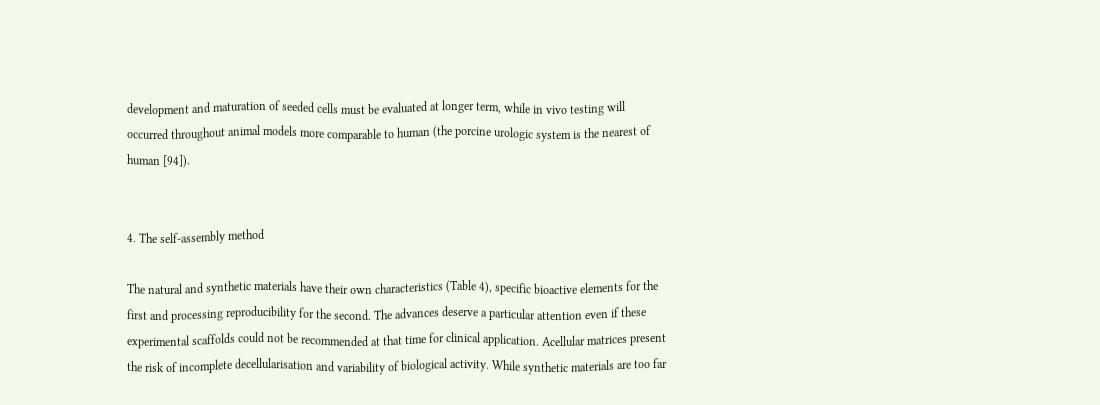development and maturation of seeded cells must be evaluated at longer term, while in vivo testing will occurred throughout animal models more comparable to human (the porcine urologic system is the nearest of human [94]).


4. The self-assembly method

The natural and synthetic materials have their own characteristics (Table 4), specific bioactive elements for the first and processing reproducibility for the second. The advances deserve a particular attention even if these experimental scaffolds could not be recommended at that time for clinical application. Acellular matrices present the risk of incomplete decellularisation and variability of biological activity. While synthetic materials are too far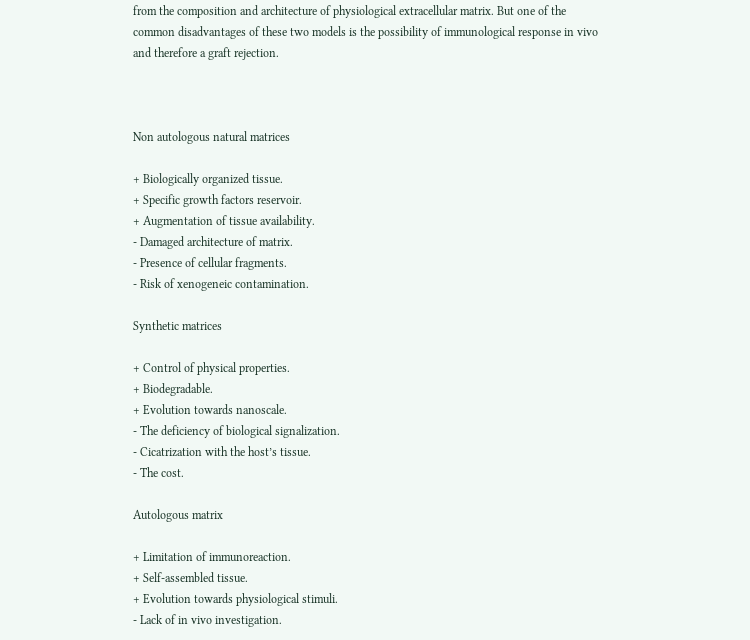from the composition and architecture of physiological extracellular matrix. But one of the common disadvantages of these two models is the possibility of immunological response in vivo and therefore a graft rejection.



Non autologous natural matrices

+ Biologically organized tissue.
+ Specific growth factors reservoir.
+ Augmentation of tissue availability.
- Damaged architecture of matrix.
- Presence of cellular fragments.
- Risk of xenogeneic contamination.

Synthetic matrices

+ Control of physical properties.
+ Biodegradable.
+ Evolution towards nanoscale.
- The deficiency of biological signalization.
- Cicatrization with the host’s tissue.
- The cost.

Autologous matrix

+ Limitation of immunoreaction.
+ Self-assembled tissue.
+ Evolution towards physiological stimuli.
- Lack of in vivo investigation.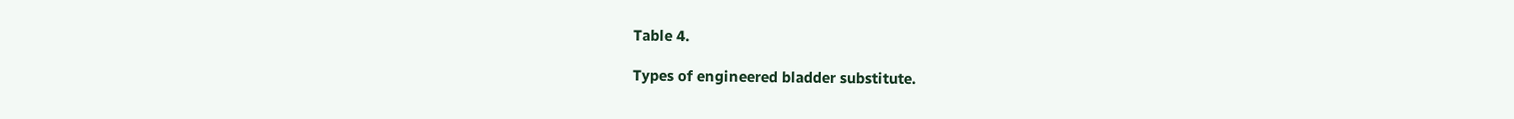Table 4.

Types of engineered bladder substitute.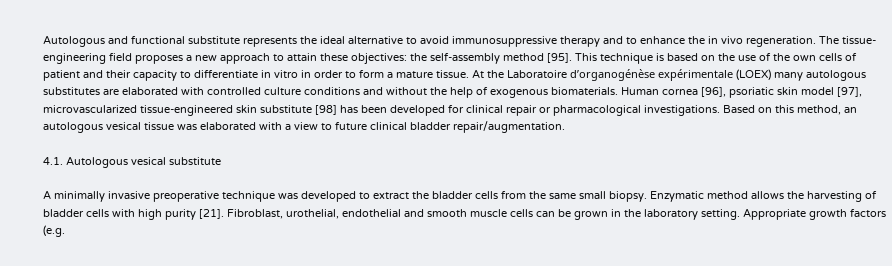Autologous and functional substitute represents the ideal alternative to avoid immunosuppressive therapy and to enhance the in vivo regeneration. The tissue-engineering field proposes a new approach to attain these objectives: the self-assembly method [95]. This technique is based on the use of the own cells of patient and their capacity to differentiate in vitro in order to form a mature tissue. At the Laboratoire d’organogénèse expérimentale (LOEX) many autologous substitutes are elaborated with controlled culture conditions and without the help of exogenous biomaterials. Human cornea [96], psoriatic skin model [97], microvascularized tissue-engineered skin substitute [98] has been developed for clinical repair or pharmacological investigations. Based on this method, an autologous vesical tissue was elaborated with a view to future clinical bladder repair/augmentation.

4.1. Autologous vesical substitute

A minimally invasive preoperative technique was developed to extract the bladder cells from the same small biopsy. Enzymatic method allows the harvesting of bladder cells with high purity [21]. Fibroblast, urothelial, endothelial and smooth muscle cells can be grown in the laboratory setting. Appropriate growth factors (e.g.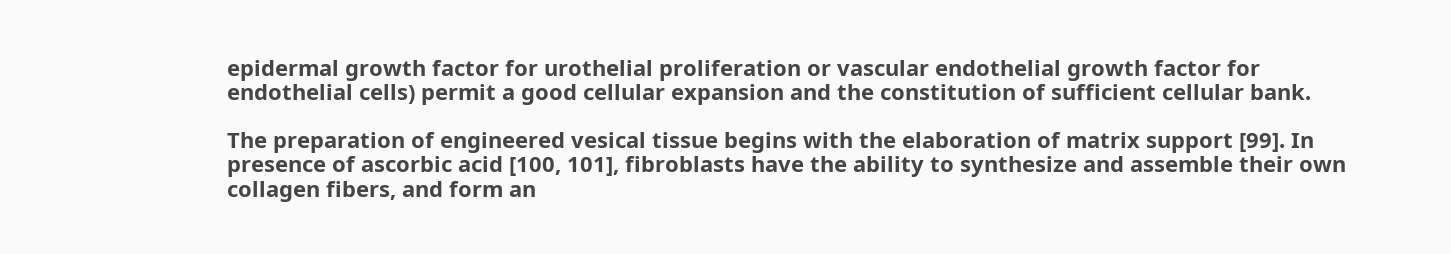epidermal growth factor for urothelial proliferation or vascular endothelial growth factor for endothelial cells) permit a good cellular expansion and the constitution of sufficient cellular bank.

The preparation of engineered vesical tissue begins with the elaboration of matrix support [99]. In presence of ascorbic acid [100, 101], fibroblasts have the ability to synthesize and assemble their own collagen fibers, and form an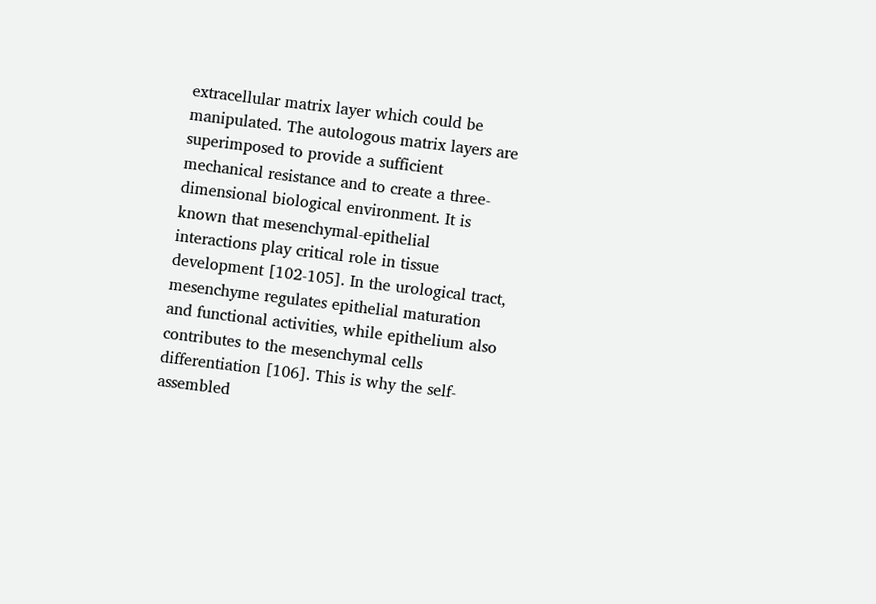extracellular matrix layer which could be manipulated. The autologous matrix layers are superimposed to provide a sufficient mechanical resistance and to create a three-dimensional biological environment. It is known that mesenchymal-epithelial interactions play critical role in tissue development [102-105]. In the urological tract, mesenchyme regulates epithelial maturation and functional activities, while epithelium also contributes to the mesenchymal cells differentiation [106]. This is why the self-assembled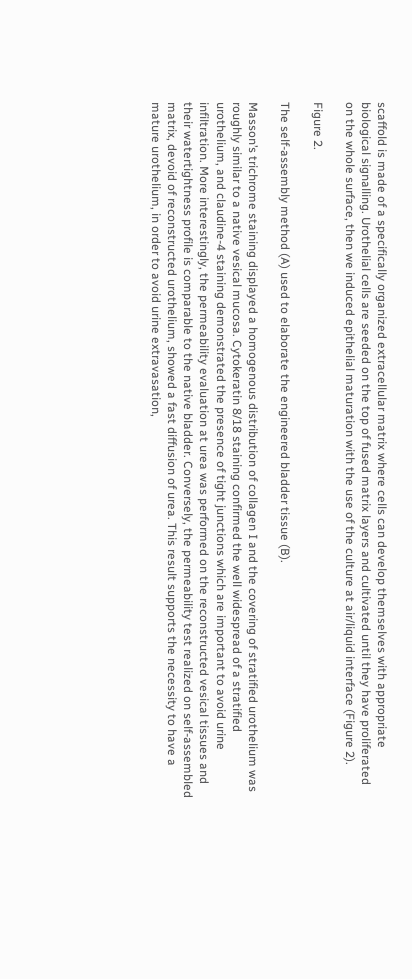scaffold is made of a specifically organized extracellular matrix where cells can develop themselves with appropriate biological signalling. Urothelial cells are seeded on the top of fused matrix layers and cultivated until they have proliferated on the whole surface, then we induced epithelial maturation with the use of the culture at air/liquid interface (Figure 2).

Figure 2.

The self-assembly method (A) used to elaborate the engineered bladder tissue (B).

Masson’s trichrome staining displayed a homogenous distribution of collagen I and the covering of stratified urothelium was roughly similar to a native vesical mucosa. Cytokeratin 8/18 staining confirmed the well widespread of a stratified urothelium, and claudine-4 staining demonstrated the presence of tight junctions which are important to avoid urine infiltration. More interestingly, the permeability evaluation at urea was performed on the reconstructed vesical tissues and their watertightness profile is comparable to the native bladder. Conversely, the permeability test realized on self-assembled matrix, devoid of reconstructed urothelium, showed a fast diffusion of urea. This result supports the necessity to have a mature urothelium, in order to avoid urine extravasation,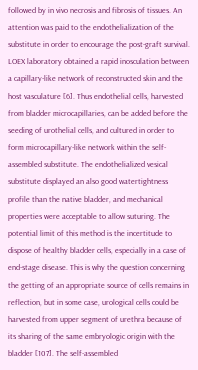followed by in vivo necrosis and fibrosis of tissues. An attention was paid to the endothelialization of the substitute in order to encourage the post-graft survival. LOEX laboratory obtained a rapid inosculation between a capillary-like network of reconstructed skin and the host vasculature [6]. Thus endothelial cells, harvested from bladder microcapillaries, can be added before the seeding of urothelial cells, and cultured in order to form microcapillary-like network within the self-assembled substitute. The endothelialized vesical substitute displayed an also good watertightness profile than the native bladder, and mechanical properties were acceptable to allow suturing. The potential limit of this method is the incertitude to dispose of healthy bladder cells, especially in a case of end-stage disease. This is why the question concerning the getting of an appropriate source of cells remains in reflection, but in some case, urological cells could be harvested from upper segment of urethra because of its sharing of the same embryologic origin with the bladder [107]. The self-assembled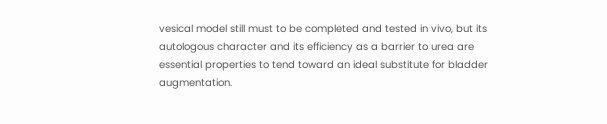vesical model still must to be completed and tested in vivo, but its autologous character and its efficiency as a barrier to urea are essential properties to tend toward an ideal substitute for bladder augmentation.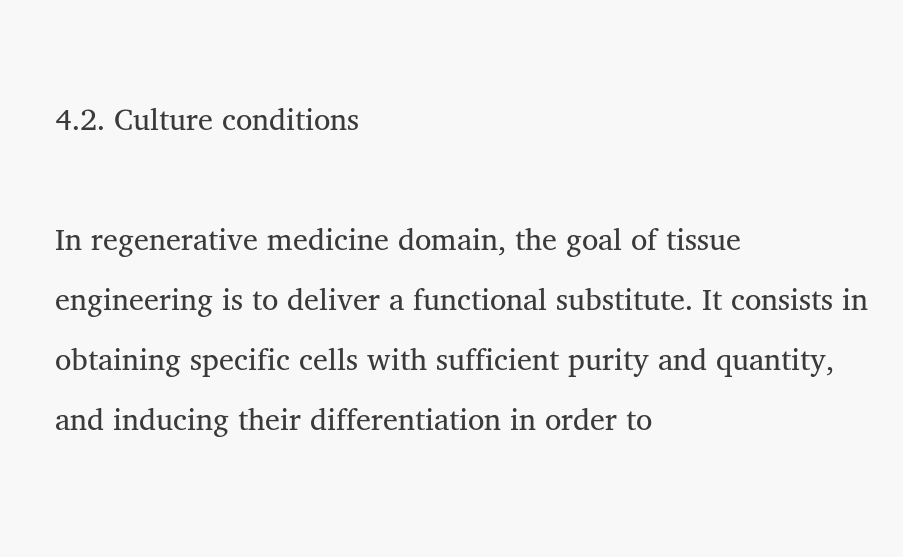4.2. Culture conditions

In regenerative medicine domain, the goal of tissue engineering is to deliver a functional substitute. It consists in obtaining specific cells with sufficient purity and quantity, and inducing their differentiation in order to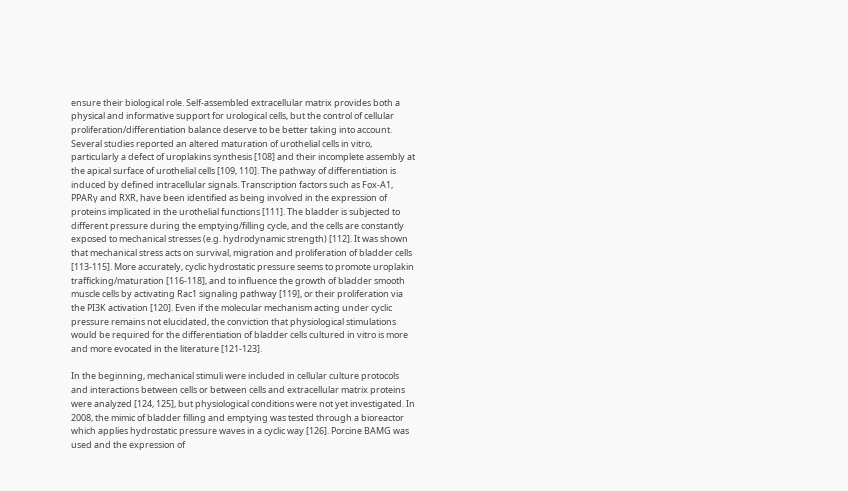ensure their biological role. Self-assembled extracellular matrix provides both a physical and informative support for urological cells, but the control of cellular proliferation/differentiation balance deserve to be better taking into account. Several studies reported an altered maturation of urothelial cells in vitro, particularly a defect of uroplakins synthesis [108] and their incomplete assembly at the apical surface of urothelial cells [109, 110]. The pathway of differentiation is induced by defined intracellular signals. Transcription factors such as Fox-A1, PPARγ and RXR, have been identified as being involved in the expression of proteins implicated in the urothelial functions [111]. The bladder is subjected to different pressure during the emptying/filling cycle, and the cells are constantly exposed to mechanical stresses (e.g. hydrodynamic strength) [112]. It was shown that mechanical stress acts on survival, migration and proliferation of bladder cells [113-115]. More accurately, cyclic hydrostatic pressure seems to promote uroplakin trafficking/maturation [116-118], and to influence the growth of bladder smooth muscle cells by activating Rac1 signaling pathway [119], or their proliferation via the PI3K activation [120]. Even if the molecular mechanism acting under cyclic pressure remains not elucidated, the conviction that physiological stimulations would be required for the differentiation of bladder cells cultured in vitro is more and more evocated in the literature [121-123].

In the beginning, mechanical stimuli were included in cellular culture protocols and interactions between cells or between cells and extracellular matrix proteins were analyzed [124, 125], but physiological conditions were not yet investigated. In 2008, the mimic of bladder filling and emptying was tested through a bioreactor which applies hydrostatic pressure waves in a cyclic way [126]. Porcine BAMG was used and the expression of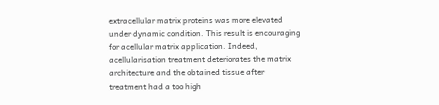extracellular matrix proteins was more elevated under dynamic condition. This result is encouraging for acellular matrix application. Indeed, acellularisation treatment deteriorates the matrix architecture and the obtained tissue after treatment had a too high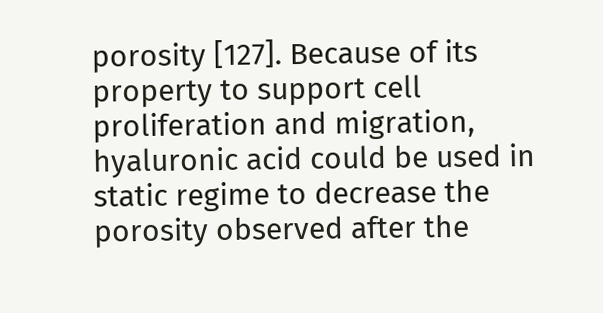porosity [127]. Because of its property to support cell proliferation and migration, hyaluronic acid could be used in static regime to decrease the porosity observed after the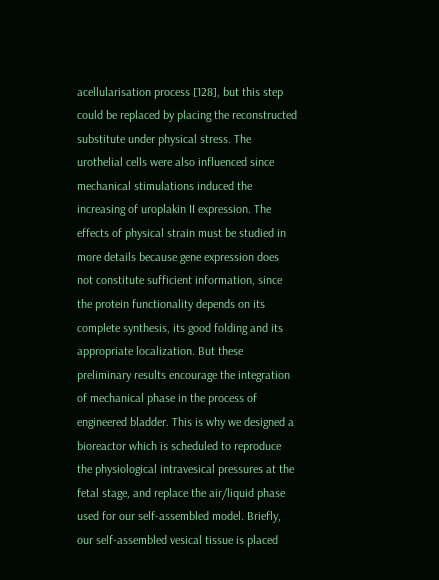acellularisation process [128], but this step could be replaced by placing the reconstructed substitute under physical stress. The urothelial cells were also influenced since mechanical stimulations induced the increasing of uroplakin II expression. The effects of physical strain must be studied in more details because gene expression does not constitute sufficient information, since the protein functionality depends on its complete synthesis, its good folding and its appropriate localization. But these preliminary results encourage the integration of mechanical phase in the process of engineered bladder. This is why we designed a bioreactor which is scheduled to reproduce the physiological intravesical pressures at the fetal stage, and replace the air/liquid phase used for our self-assembled model. Briefly, our self-assembled vesical tissue is placed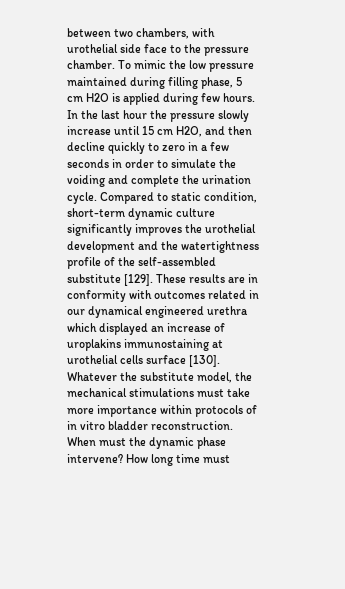between two chambers, with urothelial side face to the pressure chamber. To mimic the low pressure maintained during filling phase, 5 cm H2O is applied during few hours. In the last hour the pressure slowly increase until 15 cm H2O, and then decline quickly to zero in a few seconds in order to simulate the voiding and complete the urination cycle. Compared to static condition, short-term dynamic culture significantly improves the urothelial development and the watertightness profile of the self-assembled substitute [129]. These results are in conformity with outcomes related in our dynamical engineered urethra which displayed an increase of uroplakins immunostaining at urothelial cells surface [130]. Whatever the substitute model, the mechanical stimulations must take more importance within protocols of in vitro bladder reconstruction. When must the dynamic phase intervene? How long time must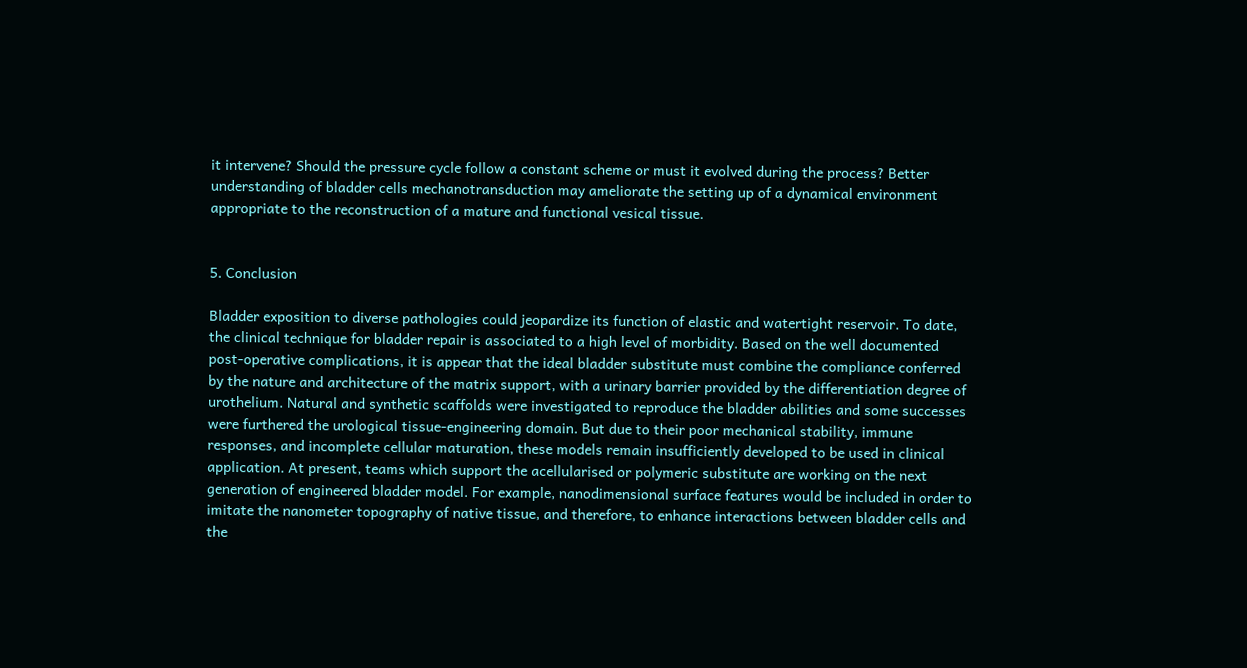it intervene? Should the pressure cycle follow a constant scheme or must it evolved during the process? Better understanding of bladder cells mechanotransduction may ameliorate the setting up of a dynamical environment appropriate to the reconstruction of a mature and functional vesical tissue.


5. Conclusion

Bladder exposition to diverse pathologies could jeopardize its function of elastic and watertight reservoir. To date, the clinical technique for bladder repair is associated to a high level of morbidity. Based on the well documented post-operative complications, it is appear that the ideal bladder substitute must combine the compliance conferred by the nature and architecture of the matrix support, with a urinary barrier provided by the differentiation degree of urothelium. Natural and synthetic scaffolds were investigated to reproduce the bladder abilities and some successes were furthered the urological tissue-engineering domain. But due to their poor mechanical stability, immune responses, and incomplete cellular maturation, these models remain insufficiently developed to be used in clinical application. At present, teams which support the acellularised or polymeric substitute are working on the next generation of engineered bladder model. For example, nanodimensional surface features would be included in order to imitate the nanometer topography of native tissue, and therefore, to enhance interactions between bladder cells and the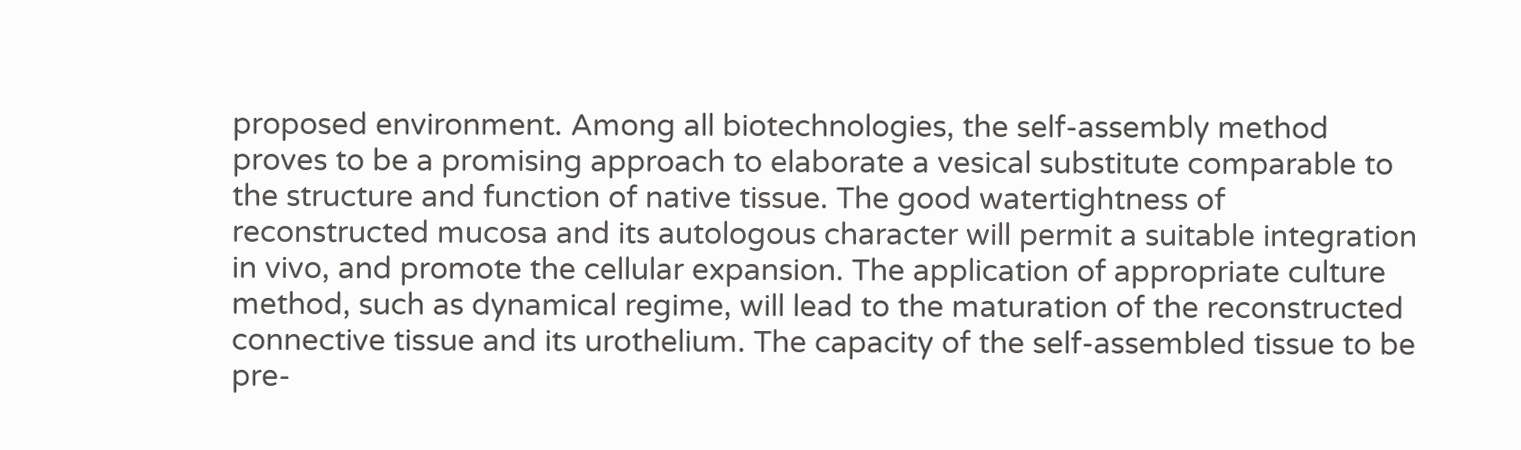proposed environment. Among all biotechnologies, the self-assembly method proves to be a promising approach to elaborate a vesical substitute comparable to the structure and function of native tissue. The good watertightness of reconstructed mucosa and its autologous character will permit a suitable integration in vivo, and promote the cellular expansion. The application of appropriate culture method, such as dynamical regime, will lead to the maturation of the reconstructed connective tissue and its urothelium. The capacity of the self-assembled tissue to be pre-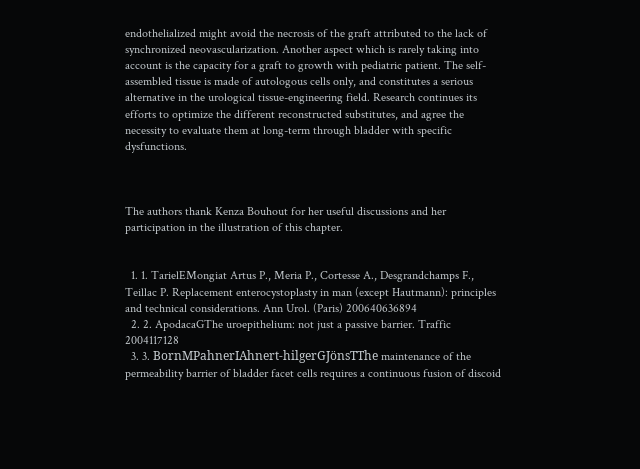endothelialized might avoid the necrosis of the graft attributed to the lack of synchronized neovascularization. Another aspect which is rarely taking into account is the capacity for a graft to growth with pediatric patient. The self-assembled tissue is made of autologous cells only, and constitutes a serious alternative in the urological tissue-engineering field. Research continues its efforts to optimize the different reconstructed substitutes, and agree the necessity to evaluate them at long-term through bladder with specific dysfunctions.



The authors thank Kenza Bouhout for her useful discussions and her participation in the illustration of this chapter.


  1. 1. TarielEMongiat Artus P., Meria P., Cortesse A., Desgrandchamps F., Teillac P. Replacement enterocystoplasty in man (except Hautmann): principles and technical considerations. Ann Urol. (Paris) 200640636894
  2. 2. ApodacaGThe uroepithelium: not just a passive barrier. Traffic 2004117128
  3. 3. BornMPahnerIAhnert-hilgerGJönsTThe maintenance of the permeability barrier of bladder facet cells requires a continuous fusion of discoid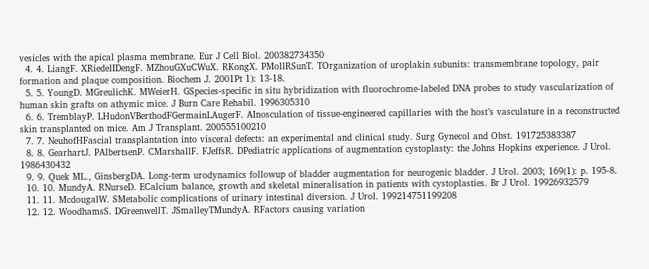vesicles with the apical plasma membrane. Eur J Cell Biol. 200382734350
  4. 4. LiangF. XRiedelIDengF. MZhouGXuCWuX. RKongX. PMollRSunT. TOrganization of uroplakin subunits: transmembrane topology, pair formation and plaque composition. Biochem J. 2001Pt 1): 13-18.
  5. 5. YoungD. MGreulichK. MWeierH. GSpecies-specific in situ hybridization with fluorochrome-labeled DNA probes to study vascularization of human skin grafts on athymic mice. J Burn Care Rehabil. 1996305310
  6. 6. TremblayP. LHudonVBerthodFGermainLAugerF. AInosculation of tissue-engineered capillaries with the host’s vasculature in a reconstructed skin transplanted on mice. Am J Transplant. 200555100210
  7. 7. NeuhofHFascial transplantation into visceral defects: an experimental and clinical study. Surg Gynecol and Obst. 191725383387
  8. 8. GearhartJ. PAlbertsenP. CMarshallF. FJeffsR. DPediatric applications of augmentation cystoplasty: the Johns Hopkins experience. J Urol. 1986430432
  9. 9. Quek ML., GinsbergDA. Long-term urodynamics followup of bladder augmentation for neurogenic bladder. J Urol. 2003; 169(1): p. 195-8.
  10. 10. MundyA. RNurseD. ECalcium balance, growth and skeletal mineralisation in patients with cystoplasties. Br J Urol. 19926932579
  11. 11. McdougalW. SMetabolic complications of urinary intestinal diversion. J Urol. 199214751199208
  12. 12. WoodhamsS. DGreenwellT. JSmalleyTMundyA. RFactors causing variation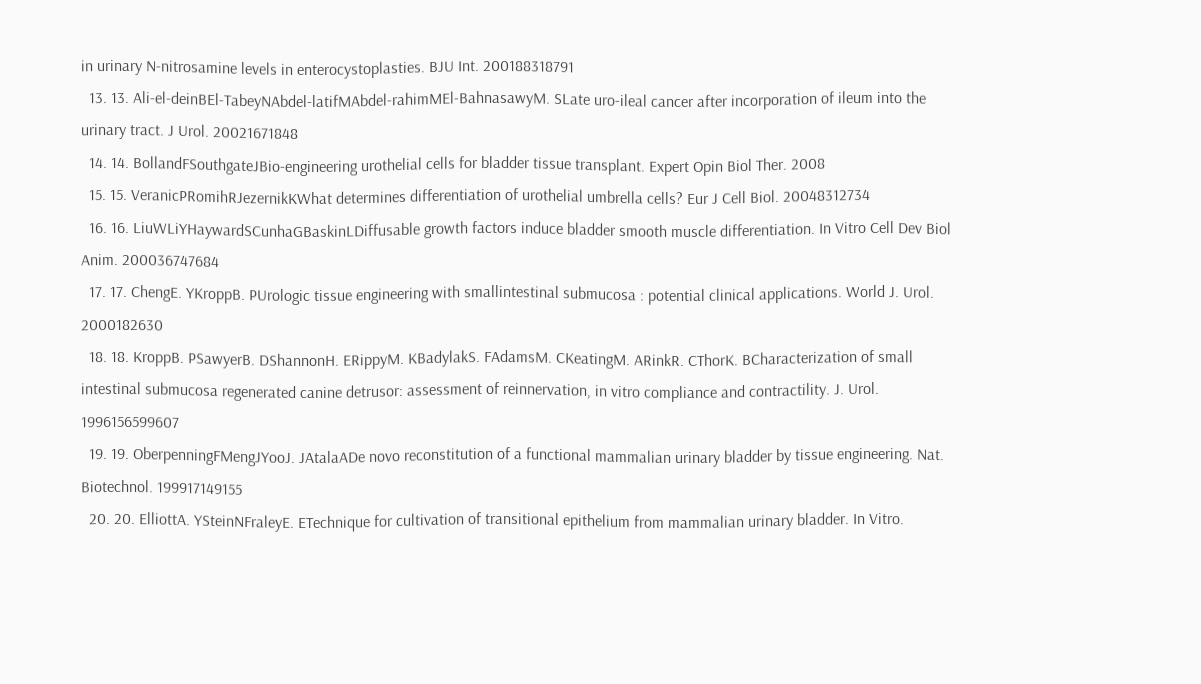in urinary N-nitrosamine levels in enterocystoplasties. BJU Int. 200188318791
  13. 13. Ali-el-deinBEl-TabeyNAbdel-latifMAbdel-rahimMEl-BahnasawyM. SLate uro-ileal cancer after incorporation of ileum into the urinary tract. J Urol. 20021671848
  14. 14. BollandFSouthgateJBio-engineering urothelial cells for bladder tissue transplant. Expert Opin Biol Ther. 2008
  15. 15. VeranicPRomihRJezernikKWhat determines differentiation of urothelial umbrella cells? Eur J Cell Biol. 20048312734
  16. 16. LiuWLiYHaywardSCunhaGBaskinLDiffusable growth factors induce bladder smooth muscle differentiation. In Vitro Cell Dev Biol Anim. 200036747684
  17. 17. ChengE. YKroppB. PUrologic tissue engineering with smallintestinal submucosa : potential clinical applications. World J. Urol. 2000182630
  18. 18. KroppB. PSawyerB. DShannonH. ERippyM. KBadylakS. FAdamsM. CKeatingM. ARinkR. CThorK. BCharacterization of small intestinal submucosa regenerated canine detrusor: assessment of reinnervation, in vitro compliance and contractility. J. Urol. 1996156599607
  19. 19. OberpenningFMengJYooJ. JAtalaADe novo reconstitution of a functional mammalian urinary bladder by tissue engineering. Nat. Biotechnol. 199917149155
  20. 20. ElliottA. YSteinNFraleyE. ETechnique for cultivation of transitional epithelium from mammalian urinary bladder. In Vitro.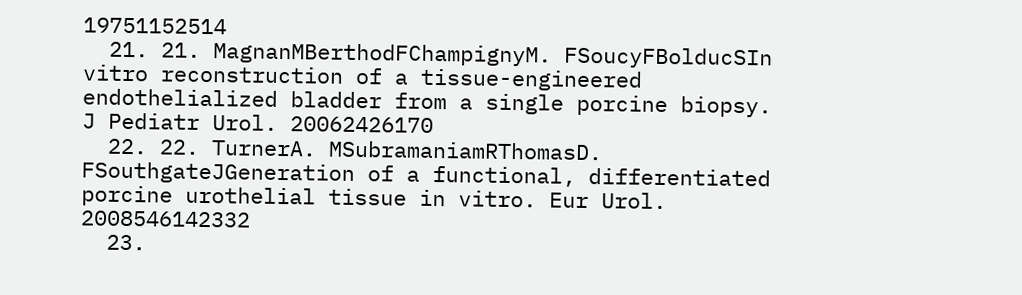19751152514
  21. 21. MagnanMBerthodFChampignyM. FSoucyFBolducSIn vitro reconstruction of a tissue-engineered endothelialized bladder from a single porcine biopsy. J Pediatr Urol. 20062426170
  22. 22. TurnerA. MSubramaniamRThomasD. FSouthgateJGeneration of a functional, differentiated porcine urothelial tissue in vitro. Eur Urol. 2008546142332
  23.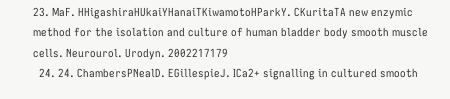23. MaF. HHigashiraHUkaiYHanaiTKiwamotoHParkY. CKuritaTA new enzymic method for the isolation and culture of human bladder body smooth muscle cells. Neurourol. Urodyn. 2002217179
  24. 24. ChambersPNealD. EGillespieJ. ICa2+ signalling in cultured smooth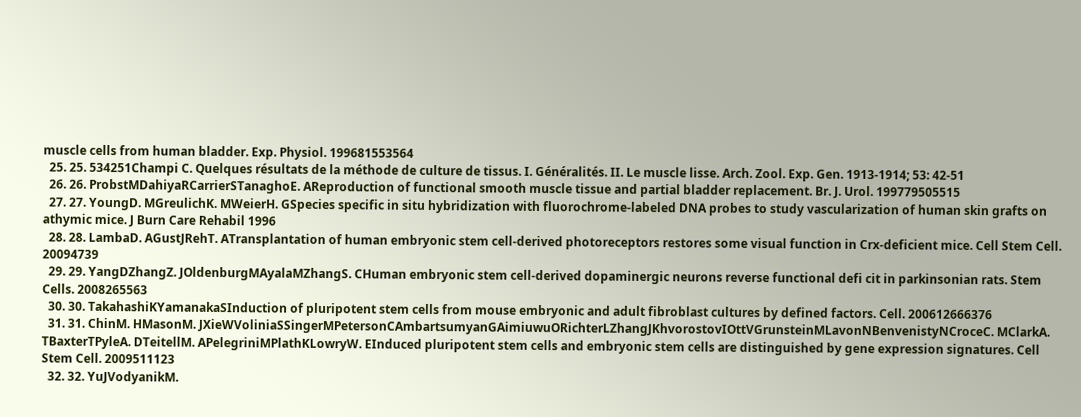muscle cells from human bladder. Exp. Physiol. 199681553564
  25. 25. 534251Champi C. Quelques résultats de la méthode de culture de tissus. I. Généralités. II. Le muscle lisse. Arch. Zool. Exp. Gen. 1913-1914; 53: 42-51
  26. 26. ProbstMDahiyaRCarrierSTanaghoE. AReproduction of functional smooth muscle tissue and partial bladder replacement. Br. J. Urol. 199779505515
  27. 27. YoungD. MGreulichK. MWeierH. GSpecies specific in situ hybridization with fluorochrome-labeled DNA probes to study vascularization of human skin grafts on athymic mice. J Burn Care Rehabil 1996
  28. 28. LambaD. AGustJRehT. ATransplantation of human embryonic stem cell-derived photoreceptors restores some visual function in Crx-deficient mice. Cell Stem Cell. 20094739
  29. 29. YangDZhangZ. JOldenburgMAyalaMZhangS. CHuman embryonic stem cell-derived dopaminergic neurons reverse functional defi cit in parkinsonian rats. Stem Cells. 2008265563
  30. 30. TakahashiKYamanakaSInduction of pluripotent stem cells from mouse embryonic and adult fibroblast cultures by defined factors. Cell. 200612666376
  31. 31. ChinM. HMasonM. JXieWVoliniaSSingerMPetersonCAmbartsumyanGAimiuwuORichterLZhangJKhvorostovIOttVGrunsteinMLavonNBenvenistyNCroceC. MClarkA. TBaxterTPyleA. DTeitellM. APelegriniMPlathKLowryW. EInduced pluripotent stem cells and embryonic stem cells are distinguished by gene expression signatures. Cell Stem Cell. 2009511123
  32. 32. YuJVodyanikM.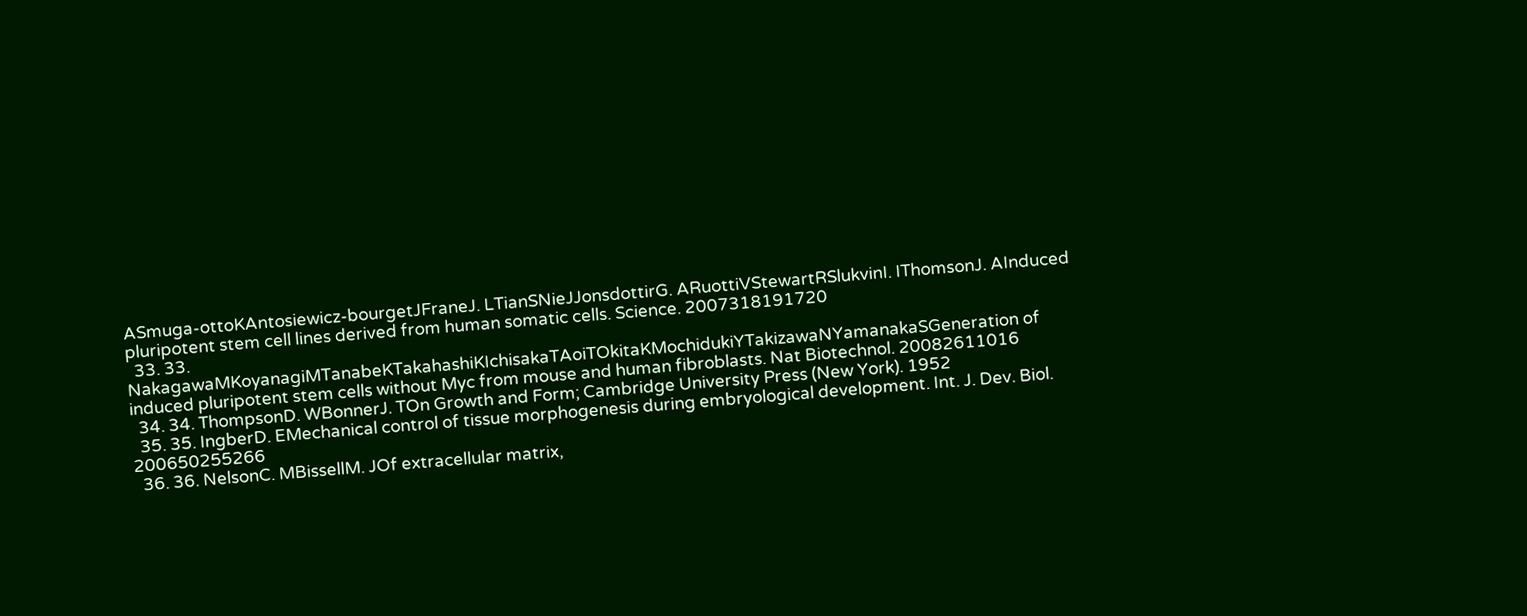ASmuga-ottoKAntosiewicz-bourgetJFraneJ. LTianSNieJJonsdottirG. ARuottiVStewartRSlukvinI. IThomsonJ. AInduced pluripotent stem cell lines derived from human somatic cells. Science. 2007318191720
  33. 33. NakagawaMKoyanagiMTanabeKTakahashiKIchisakaTAoiTOkitaKMochidukiYTakizawaNYamanakaSGeneration of induced pluripotent stem cells without Myc from mouse and human fibroblasts. Nat Biotechnol. 20082611016
  34. 34. ThompsonD. WBonnerJ. TOn Growth and Form; Cambridge University Press (New York). 1952
  35. 35. IngberD. EMechanical control of tissue morphogenesis during embryological development. Int. J. Dev. Biol. 200650255266
  36. 36. NelsonC. MBissellM. JOf extracellular matrix,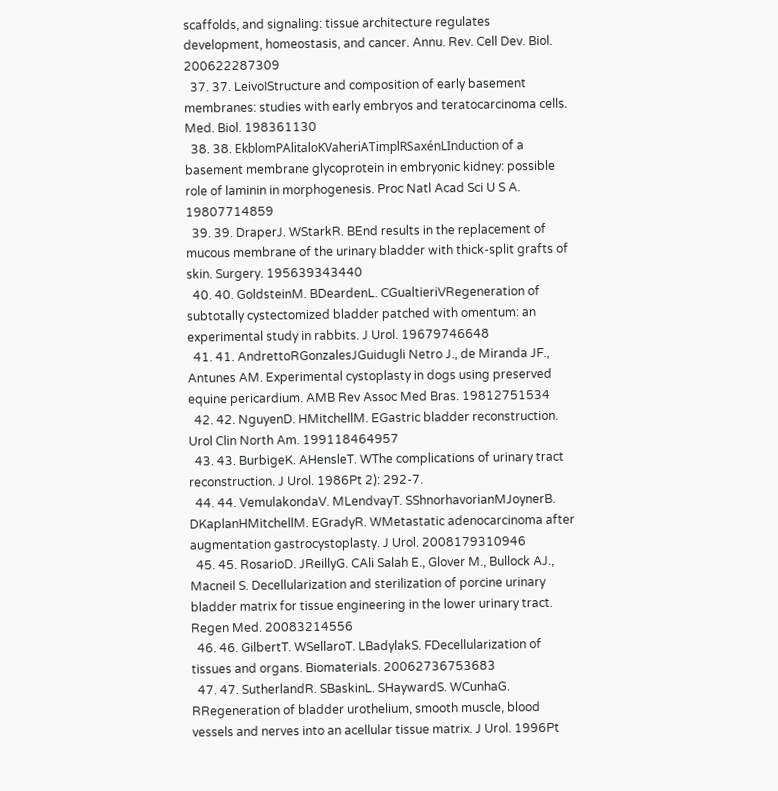scaffolds, and signaling: tissue architecture regulates development, homeostasis, and cancer. Annu. Rev. Cell Dev. Biol. 200622287309
  37. 37. LeivoIStructure and composition of early basement membranes: studies with early embryos and teratocarcinoma cells. Med. Biol. 198361130
  38. 38. EkblomPAlitaloKVaheriATimplRSaxénLInduction of a basement membrane glycoprotein in embryonic kidney: possible role of laminin in morphogenesis. Proc Natl Acad Sci U S A. 19807714859
  39. 39. DraperJ. WStarkR. BEnd results in the replacement of mucous membrane of the urinary bladder with thick-split grafts of skin. Surgery. 195639343440
  40. 40. GoldsteinM. BDeardenL. CGualtieriVRegeneration of subtotally cystectomized bladder patched with omentum: an experimental study in rabbits. J Urol. 19679746648
  41. 41. AndrettoRGonzalesJGuidugli Netro J., de Miranda JF., Antunes AM. Experimental cystoplasty in dogs using preserved equine pericardium. AMB Rev Assoc Med Bras. 19812751534
  42. 42. NguyenD. HMitchellM. EGastric bladder reconstruction. Urol Clin North Am. 199118464957
  43. 43. BurbigeK. AHensleT. WThe complications of urinary tract reconstruction. J Urol. 1986Pt 2): 292-7.
  44. 44. VemulakondaV. MLendvayT. SShnorhavorianMJoynerB. DKaplanHMitchellM. EGradyR. WMetastatic adenocarcinoma after augmentation gastrocystoplasty. J Urol. 2008179310946
  45. 45. RosarioD. JReillyG. CAli Salah E., Glover M., Bullock AJ., Macneil S. Decellularization and sterilization of porcine urinary bladder matrix for tissue engineering in the lower urinary tract. Regen Med. 20083214556
  46. 46. GilbertT. WSellaroT. LBadylakS. FDecellularization of tissues and organs. Biomaterials. 20062736753683
  47. 47. SutherlandR. SBaskinL. SHaywardS. WCunhaG. RRegeneration of bladder urothelium, smooth muscle, blood vessels and nerves into an acellular tissue matrix. J Urol. 1996Pt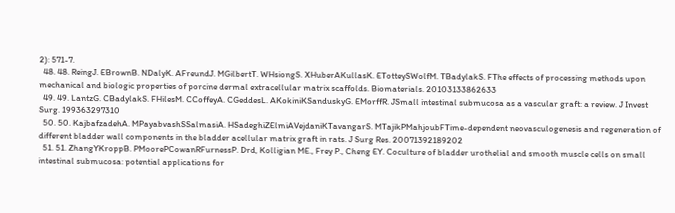2): 571-7.
  48. 48. ReingJ. EBrownB. NDalyK. AFreundJ. MGilbertT. WHsiongS. XHuberAKullasK. ETotteySWolfM. TBadylakS. FThe effects of processing methods upon mechanical and biologic properties of porcine dermal extracellular matrix scaffolds. Biomaterials. 20103133862633
  49. 49. LantzG. CBadylakS. FHilesM. CCoffeyA. CGeddesL. AKokiniKSanduskyG. EMorffR. JSmall intestinal submucosa as a vascular graft: a review. J Invest Surg. 199363297310
  50. 50. KajbafzadehA. MPayabvashSSalmasiA. HSadeghiZElmiAVejdaniKTavangarS. MTajikPMahjoubFTime-dependent neovasculogenesis and regeneration of different bladder wall components in the bladder acellular matrix graft in rats. J Surg Res. 20071392189202
  51. 51. ZhangYKroppB. PMoorePCowanRFurnessP. Drd, Kolligian ME., Frey P., Cheng EY. Coculture of bladder urothelial and smooth muscle cells on small intestinal submucosa: potential applications for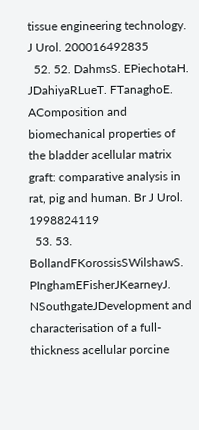tissue engineering technology. J Urol. 200016492835
  52. 52. DahmsS. EPiechotaH. JDahiyaRLueT. FTanaghoE. AComposition and biomechanical properties of the bladder acellular matrix graft: comparative analysis in rat, pig and human. Br J Urol. 1998824119
  53. 53. BollandFKorossisSWilshawS. PInghamEFisherJKearneyJ. NSouthgateJDevelopment and characterisation of a full-thickness acellular porcine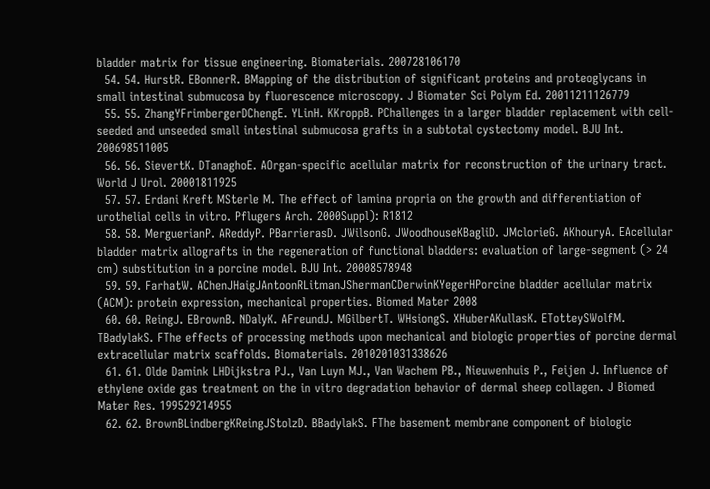bladder matrix for tissue engineering. Biomaterials. 200728106170
  54. 54. HurstR. EBonnerR. BMapping of the distribution of significant proteins and proteoglycans in small intestinal submucosa by fluorescence microscopy. J Biomater Sci Polym Ed. 20011211126779
  55. 55. ZhangYFrimbergerDChengE. YLinH. KKroppB. PChallenges in a larger bladder replacement with cell-seeded and unseeded small intestinal submucosa grafts in a subtotal cystectomy model. BJU Int. 200698511005
  56. 56. SievertK. DTanaghoE. AOrgan-specific acellular matrix for reconstruction of the urinary tract. World J Urol. 20001811925
  57. 57. Erdani Kreft MSterle M. The effect of lamina propria on the growth and differentiation of urothelial cells in vitro. Pflugers Arch. 2000Suppl): R1812
  58. 58. MerguerianP. AReddyP. PBarrierasD. JWilsonG. JWoodhouseKBagliD. JMclorieG. AKhouryA. EAcellular bladder matrix allografts in the regeneration of functional bladders: evaluation of large-segment (> 24 cm) substitution in a porcine model. BJU Int. 20008578948
  59. 59. FarhatW. AChenJHaigJAntoonRLitmanJShermanCDerwinKYegerHPorcine bladder acellular matrix (ACM): protein expression, mechanical properties. Biomed Mater 2008
  60. 60. ReingJ. EBrownB. NDalyK. AFreundJ. MGilbertT. WHsiongS. XHuberAKullasK. ETotteySWolfM. TBadylakS. FThe effects of processing methods upon mechanical and biologic properties of porcine dermal extracellular matrix scaffolds. Biomaterials. 2010201031338626
  61. 61. Olde Damink LHDijkstra PJ., Van Luyn MJ., Van Wachem PB., Nieuwenhuis P., Feijen J. Influence of ethylene oxide gas treatment on the in vitro degradation behavior of dermal sheep collagen. J Biomed Mater Res. 199529214955
  62. 62. BrownBLindbergKReingJStolzD. BBadylakS. FThe basement membrane component of biologic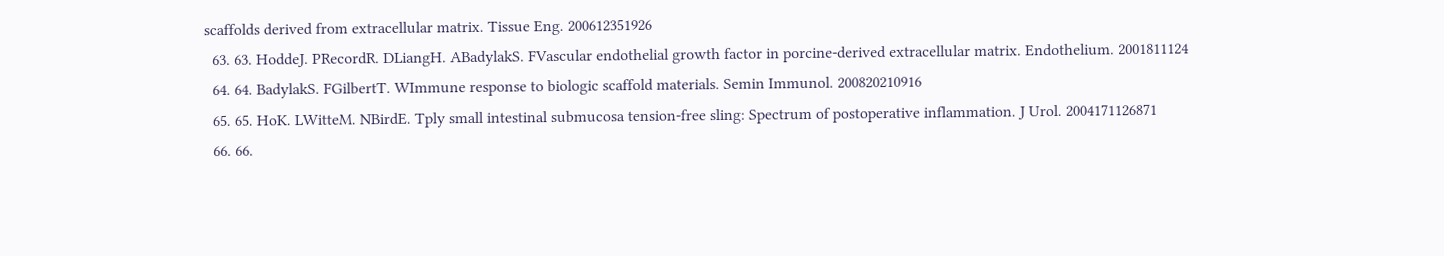scaffolds derived from extracellular matrix. Tissue Eng. 200612351926
  63. 63. HoddeJ. PRecordR. DLiangH. ABadylakS. FVascular endothelial growth factor in porcine-derived extracellular matrix. Endothelium. 2001811124
  64. 64. BadylakS. FGilbertT. WImmune response to biologic scaffold materials. Semin Immunol. 200820210916
  65. 65. HoK. LWitteM. NBirdE. Tply small intestinal submucosa tension-free sling: Spectrum of postoperative inflammation. J Urol. 2004171126871
  66. 66.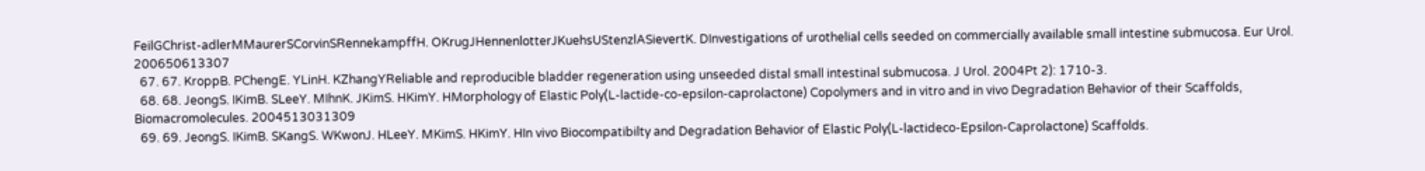FeilGChrist-adlerMMaurerSCorvinSRennekampffH. OKrugJHennenlotterJKuehsUStenzlASievertK. DInvestigations of urothelial cells seeded on commercially available small intestine submucosa. Eur Urol. 200650613307
  67. 67. KroppB. PChengE. YLinH. KZhangYReliable and reproducible bladder regeneration using unseeded distal small intestinal submucosa. J Urol. 2004Pt 2): 1710-3.
  68. 68. JeongS. IKimB. SLeeY. MIhnK. JKimS. HKimY. HMorphology of Elastic Poly(L-lactide-co-epsilon-caprolactone) Copolymers and in vitro and in vivo Degradation Behavior of their Scaffolds, Biomacromolecules. 2004513031309
  69. 69. JeongS. IKimB. SKangS. WKwonJ. HLeeY. MKimS. HKimY. HIn vivo Biocompatibilty and Degradation Behavior of Elastic Poly(L-lactideco-Epsilon-Caprolactone) Scaffolds.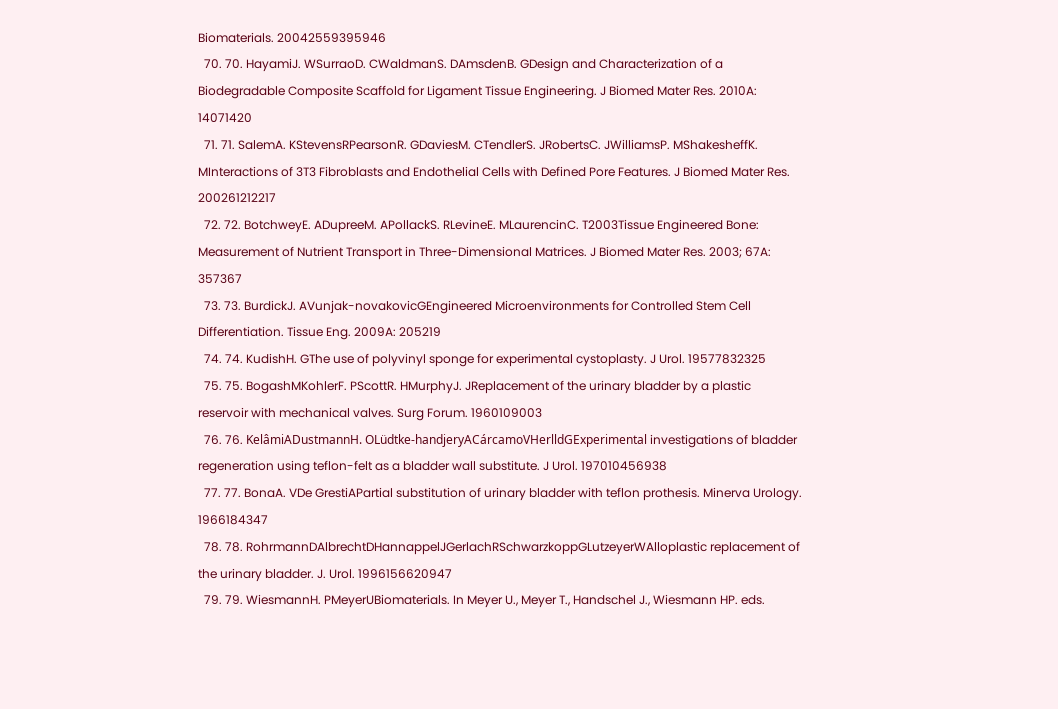Biomaterials. 20042559395946
  70. 70. HayamiJ. WSurraoD. CWaldmanS. DAmsdenB. GDesign and Characterization of a Biodegradable Composite Scaffold for Ligament Tissue Engineering. J Biomed Mater Res. 2010A: 14071420
  71. 71. SalemA. KStevensRPearsonR. GDaviesM. CTendlerS. JRobertsC. JWilliamsP. MShakesheffK. MInteractions of 3T3 Fibroblasts and Endothelial Cells with Defined Pore Features. J Biomed Mater Res. 200261212217
  72. 72. BotchweyE. ADupreeM. APollackS. RLevineE. MLaurencinC. T2003Tissue Engineered Bone: Measurement of Nutrient Transport in Three-Dimensional Matrices. J Biomed Mater Res. 2003; 67A: 357367
  73. 73. BurdickJ. AVunjak-novakovicGEngineered Microenvironments for Controlled Stem Cell Differentiation. Tissue Eng. 2009A: 205219
  74. 74. KudishH. GThe use of polyvinyl sponge for experimental cystoplasty. J Urol. 19577832325
  75. 75. BogashMKohlerF. PScottR. HMurphyJ. JReplacement of the urinary bladder by a plastic reservoir with mechanical valves. Surg Forum. 1960109003
  76. 76. KelâmiADustmannH. OLüdtke-handjeryACárcamoVHerlldGExperimental investigations of bladder regeneration using teflon-felt as a bladder wall substitute. J Urol. 197010456938
  77. 77. BonaA. VDe GrestiAPartial substitution of urinary bladder with teflon prothesis. Minerva Urology. 1966184347
  78. 78. RohrmannDAlbrechtDHannappelJGerlachRSchwarzkoppGLutzeyerWAlloplastic replacement of the urinary bladder. J. Urol. 1996156620947
  79. 79. WiesmannH. PMeyerUBiomaterials. In Meyer U., Meyer T., Handschel J., Wiesmann HP. eds.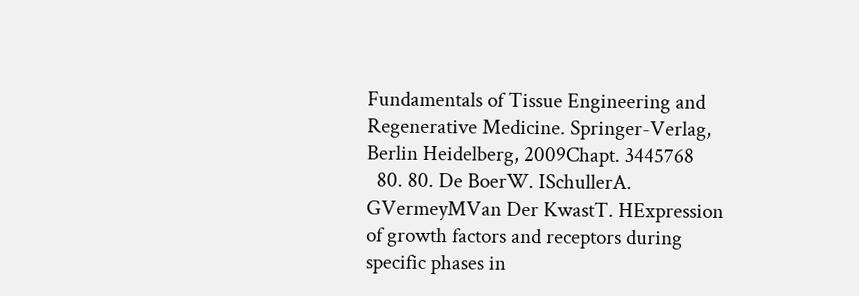Fundamentals of Tissue Engineering and Regenerative Medicine. Springer-Verlag, Berlin Heidelberg, 2009Chapt. 3445768
  80. 80. De BoerW. ISchullerA. GVermeyMVan Der KwastT. HExpression of growth factors and receptors during specific phases in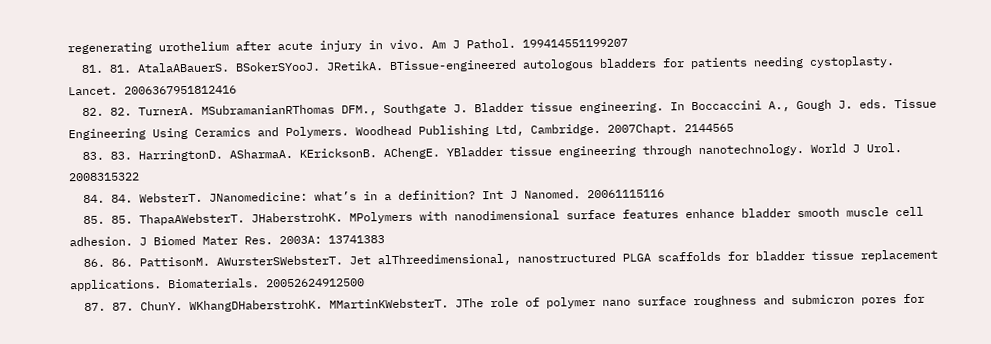regenerating urothelium after acute injury in vivo. Am J Pathol. 199414551199207
  81. 81. AtalaABauerS. BSokerSYooJ. JRetikA. BTissue-engineered autologous bladders for patients needing cystoplasty. Lancet. 2006367951812416
  82. 82. TurnerA. MSubramanianRThomas DFM., Southgate J. Bladder tissue engineering. In Boccaccini A., Gough J. eds. Tissue Engineering Using Ceramics and Polymers. Woodhead Publishing Ltd, Cambridge. 2007Chapt. 2144565
  83. 83. HarringtonD. ASharmaA. KEricksonB. AChengE. YBladder tissue engineering through nanotechnology. World J Urol. 2008315322
  84. 84. WebsterT. JNanomedicine: what’s in a definition? Int J Nanomed. 20061115116
  85. 85. ThapaAWebsterT. JHaberstrohK. MPolymers with nanodimensional surface features enhance bladder smooth muscle cell adhesion. J Biomed Mater Res. 2003A: 13741383
  86. 86. PattisonM. AWursterSWebsterT. Jet alThreedimensional, nanostructured PLGA scaffolds for bladder tissue replacement applications. Biomaterials. 20052624912500
  87. 87. ChunY. WKhangDHaberstrohK. MMartinKWebsterT. JThe role of polymer nano surface roughness and submicron pores for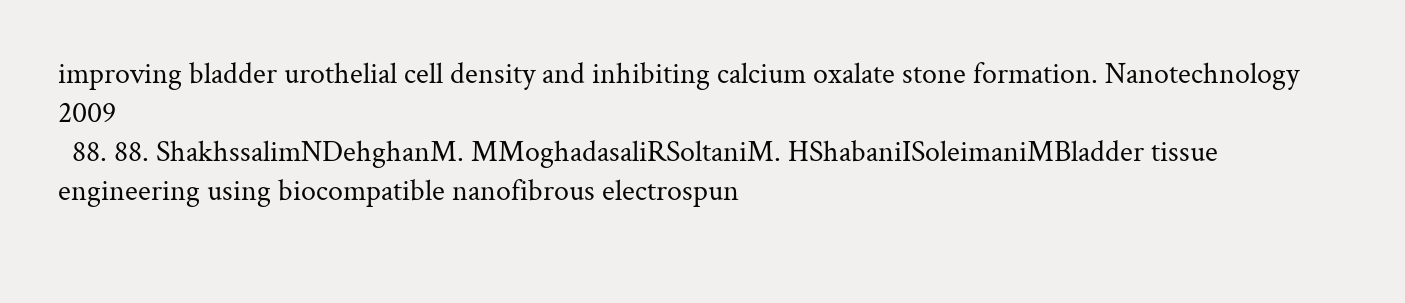improving bladder urothelial cell density and inhibiting calcium oxalate stone formation. Nanotechnology 2009
  88. 88. ShakhssalimNDehghanM. MMoghadasaliRSoltaniM. HShabaniISoleimaniMBladder tissue engineering using biocompatible nanofibrous electrospun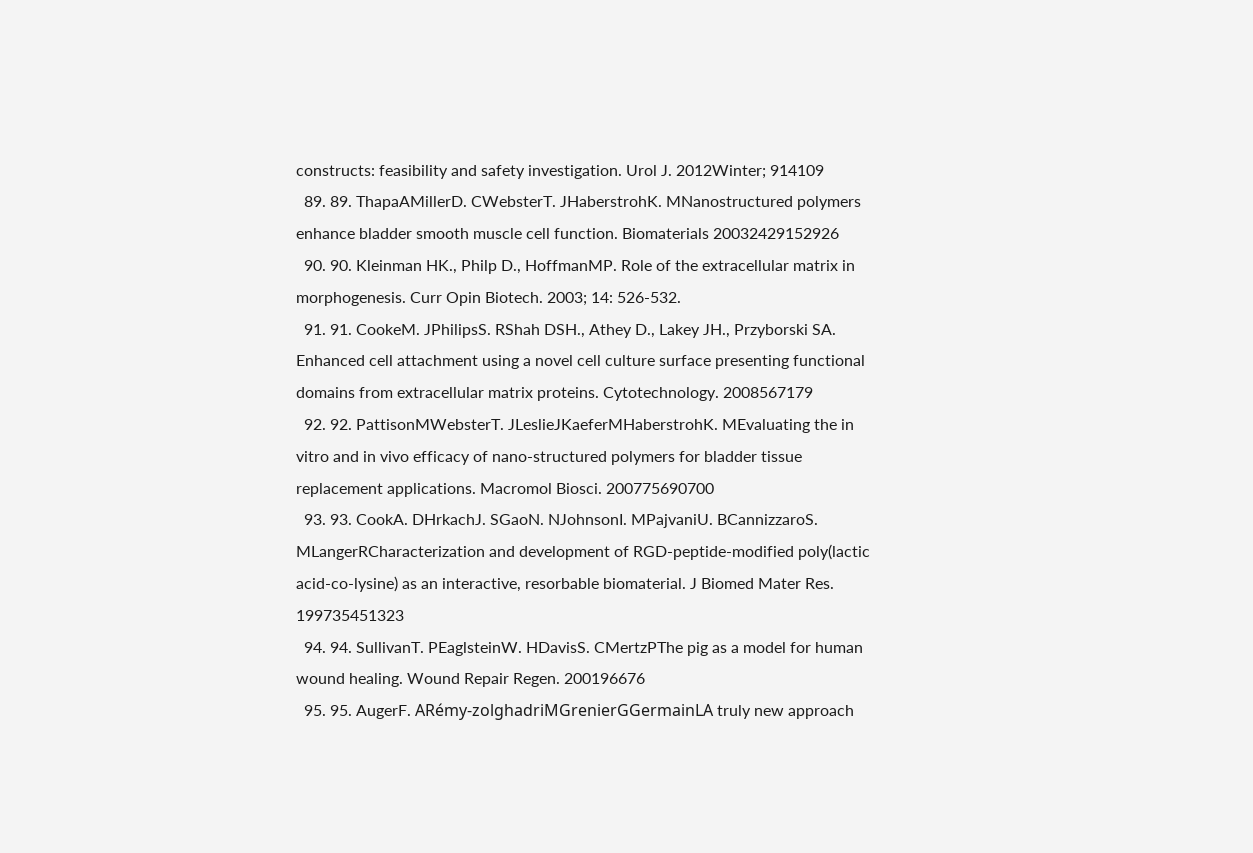constructs: feasibility and safety investigation. Urol J. 2012Winter; 914109
  89. 89. ThapaAMillerD. CWebsterT. JHaberstrohK. MNanostructured polymers enhance bladder smooth muscle cell function. Biomaterials 20032429152926
  90. 90. Kleinman HK., Philp D., HoffmanMP. Role of the extracellular matrix in morphogenesis. Curr Opin Biotech. 2003; 14: 526-532.
  91. 91. CookeM. JPhilipsS. RShah DSH., Athey D., Lakey JH., Przyborski SA. Enhanced cell attachment using a novel cell culture surface presenting functional domains from extracellular matrix proteins. Cytotechnology. 2008567179
  92. 92. PattisonMWebsterT. JLeslieJKaeferMHaberstrohK. MEvaluating the in vitro and in vivo efficacy of nano-structured polymers for bladder tissue replacement applications. Macromol Biosci. 200775690700
  93. 93. CookA. DHrkachJ. SGaoN. NJohnsonI. MPajvaniU. BCannizzaroS. MLangerRCharacterization and development of RGD-peptide-modified poly(lactic acid-co-lysine) as an interactive, resorbable biomaterial. J Biomed Mater Res. 199735451323
  94. 94. SullivanT. PEaglsteinW. HDavisS. CMertzPThe pig as a model for human wound healing. Wound Repair Regen. 200196676
  95. 95. AugerF. ARémy-zolghadriMGrenierGGermainLA truly new approach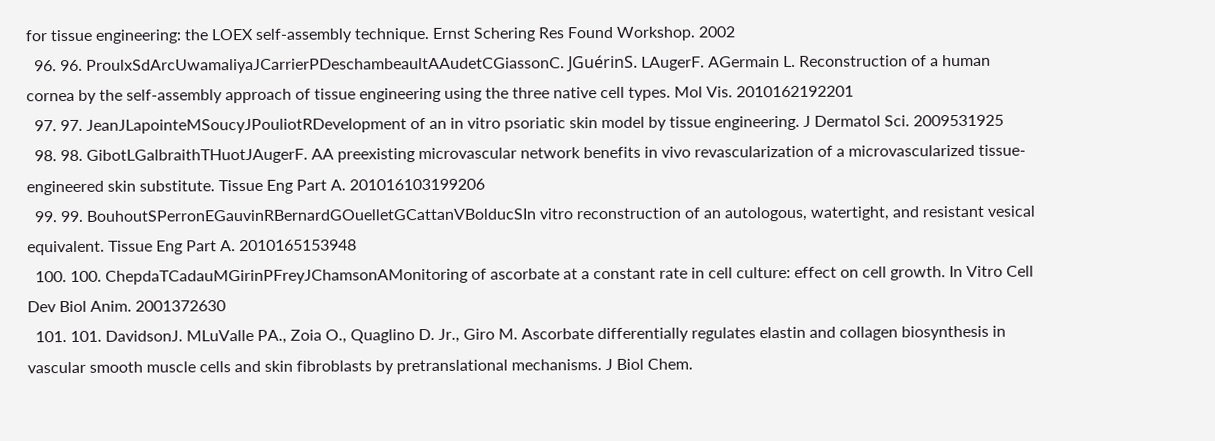for tissue engineering: the LOEX self-assembly technique. Ernst Schering Res Found Workshop. 2002
  96. 96. ProulxSdArcUwamaliyaJCarrierPDeschambeaultAAudetCGiassonC. JGuérinS. LAugerF. AGermain L. Reconstruction of a human cornea by the self-assembly approach of tissue engineering using the three native cell types. Mol Vis. 2010162192201
  97. 97. JeanJLapointeMSoucyJPouliotRDevelopment of an in vitro psoriatic skin model by tissue engineering. J Dermatol Sci. 2009531925
  98. 98. GibotLGalbraithTHuotJAugerF. AA preexisting microvascular network benefits in vivo revascularization of a microvascularized tissue-engineered skin substitute. Tissue Eng Part A. 201016103199206
  99. 99. BouhoutSPerronEGauvinRBernardGOuelletGCattanVBolducSIn vitro reconstruction of an autologous, watertight, and resistant vesical equivalent. Tissue Eng Part A. 2010165153948
  100. 100. ChepdaTCadauMGirinPFreyJChamsonAMonitoring of ascorbate at a constant rate in cell culture: effect on cell growth. In Vitro Cell Dev Biol Anim. 2001372630
  101. 101. DavidsonJ. MLuValle PA., Zoia O., Quaglino D. Jr., Giro M. Ascorbate differentially regulates elastin and collagen biosynthesis in vascular smooth muscle cells and skin fibroblasts by pretranslational mechanisms. J Biol Chem.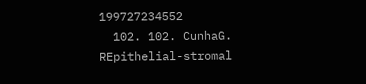199727234552
  102. 102. CunhaG. REpithelial-stromal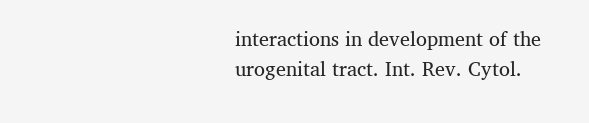interactions in development of the urogenital tract. Int. Rev. Cytol.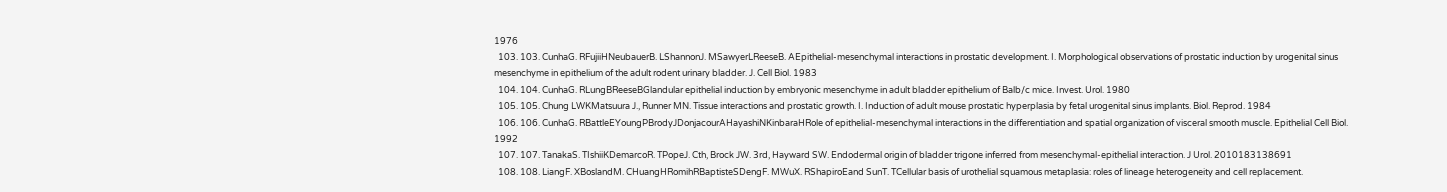1976
  103. 103. CunhaG. RFujiiHNeubauerB. LShannonJ. MSawyerLReeseB. AEpithelial-mesenchymal interactions in prostatic development. I. Morphological observations of prostatic induction by urogenital sinus mesenchyme in epithelium of the adult rodent urinary bladder. J. Cell Biol. 1983
  104. 104. CunhaG. RLungBReeseBGlandular epithelial induction by embryonic mesenchyme in adult bladder epithelium of Balb/c mice. Invest. Urol. 1980
  105. 105. Chung LWKMatsuura J., Runner MN. Tissue interactions and prostatic growth. I. Induction of adult mouse prostatic hyperplasia by fetal urogenital sinus implants. Biol. Reprod. 1984
  106. 106. CunhaG. RBattleEYoungPBrodyJDonjacourAHayashiNKinbaraHRole of epithelial-mesenchymal interactions in the differentiation and spatial organization of visceral smooth muscle. Epithelial Cell Biol. 1992
  107. 107. TanakaS. TIshiiKDemarcoR. TPopeJ. Cth, Brock JW. 3rd, Hayward SW. Endodermal origin of bladder trigone inferred from mesenchymal-epithelial interaction. J Urol. 2010183138691
  108. 108. LiangF. XBoslandM. CHuangHRomihRBaptisteSDengF. MWuX. RShapiroEand SunT. TCellular basis of urothelial squamous metaplasia: roles of lineage heterogeneity and cell replacement.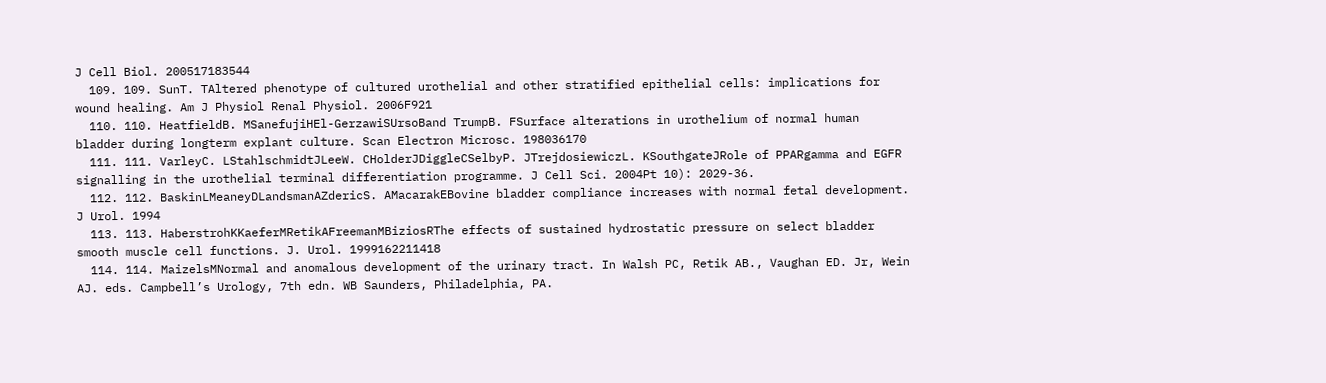J Cell Biol. 200517183544
  109. 109. SunT. TAltered phenotype of cultured urothelial and other stratified epithelial cells: implications for wound healing. Am J Physiol Renal Physiol. 2006F921
  110. 110. HeatfieldB. MSanefujiHEl-GerzawiSUrsoBand TrumpB. FSurface alterations in urothelium of normal human bladder during longterm explant culture. Scan Electron Microsc. 198036170
  111. 111. VarleyC. LStahlschmidtJLeeW. CHolderJDiggleCSelbyP. JTrejdosiewiczL. KSouthgateJRole of PPARgamma and EGFR signalling in the urothelial terminal differentiation programme. J Cell Sci. 2004Pt 10): 2029-36.
  112. 112. BaskinLMeaneyDLandsmanAZdericS. AMacarakEBovine bladder compliance increases with normal fetal development. J Urol. 1994
  113. 113. HaberstrohKKaeferMRetikAFreemanMBiziosRThe effects of sustained hydrostatic pressure on select bladder smooth muscle cell functions. J. Urol. 1999162211418
  114. 114. MaizelsMNormal and anomalous development of the urinary tract. In Walsh PC, Retik AB., Vaughan ED. Jr, Wein AJ. eds. Campbell’s Urology, 7th edn. WB Saunders, Philadelphia, PA.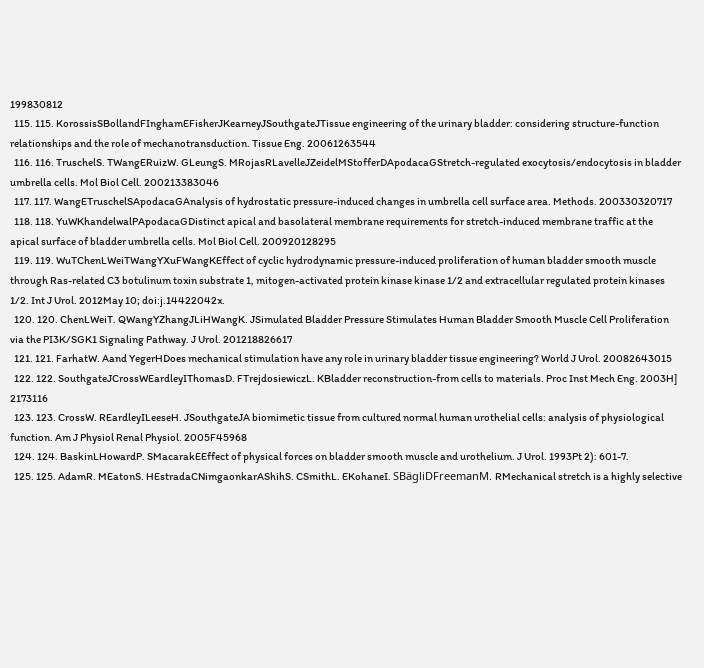199830812
  115. 115. KorossisSBollandFInghamEFisherJKearneyJSouthgateJTissue engineering of the urinary bladder: considering structure-function relationships and the role of mechanotransduction. Tissue Eng. 20061263544
  116. 116. TruschelS. TWangERuizW. GLeungS. MRojasRLavelleJZeidelMStofferDApodacaGStretch-regulated exocytosis/endocytosis in bladder umbrella cells. Mol Biol Cell. 200213383046
  117. 117. WangETruschelSApodacaGAnalysis of hydrostatic pressure-induced changes in umbrella cell surface area. Methods. 200330320717
  118. 118. YuWKhandelwalPApodacaGDistinct apical and basolateral membrane requirements for stretch-induced membrane traffic at the apical surface of bladder umbrella cells. Mol Biol Cell. 200920128295
  119. 119. WuTChenLWeiTWangYXuFWangKEffect of cyclic hydrodynamic pressure-induced proliferation of human bladder smooth muscle through Ras-related C3 botulinum toxin substrate 1, mitogen-activated protein kinase kinase 1/2 and extracellular regulated protein kinases 1/2. Int J Urol. 2012May 10; doi:j.14422042x.
  120. 120. ChenLWeiT. QWangYZhangJLiHWangK. JSimulated Bladder Pressure Stimulates Human Bladder Smooth Muscle Cell Proliferation via the PI3K/SGK1 Signaling Pathway. J Urol. 201218826617
  121. 121. FarhatW. Aand YegerHDoes mechanical stimulation have any role in urinary bladder tissue engineering? World J Urol. 20082643015
  122. 122. SouthgateJCrossWEardleyIThomasD. FTrejdosiewiczL. KBladder reconstruction-from cells to materials. Proc Inst Mech Eng. 2003H] 2173116
  123. 123. CrossW. REardleyILeeseH. JSouthgateJA biomimetic tissue from cultured normal human urothelial cells: analysis of physiological function. Am J Physiol Renal Physiol. 2005F45968
  124. 124. BaskinLHowardP. SMacarakEEffect of physical forces on bladder smooth muscle and urothelium. J Urol. 1993Pt 2): 601-7.
  125. 125. AdamR. MEatonS. HEstradaCNimgaonkarAShihS. CSmithL. EKohaneI. SBägliDFreemanM. RMechanical stretch is a highly selective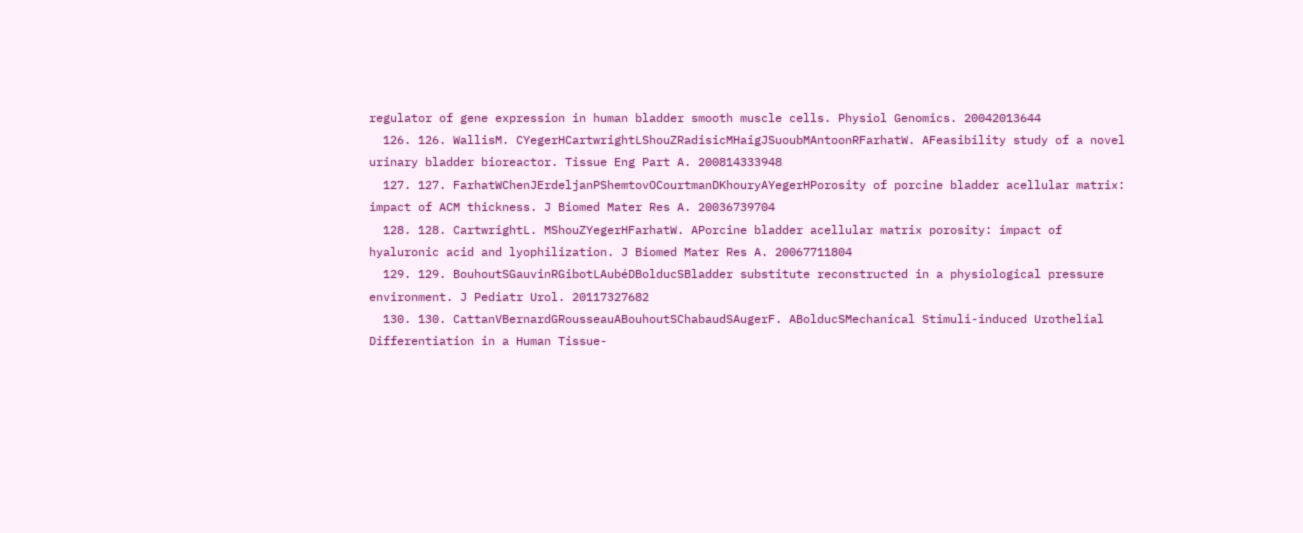regulator of gene expression in human bladder smooth muscle cells. Physiol Genomics. 20042013644
  126. 126. WallisM. CYegerHCartwrightLShouZRadisicMHaigJSuoubMAntoonRFarhatW. AFeasibility study of a novel urinary bladder bioreactor. Tissue Eng Part A. 200814333948
  127. 127. FarhatWChenJErdeljanPShemtovOCourtmanDKhouryAYegerHPorosity of porcine bladder acellular matrix: impact of ACM thickness. J Biomed Mater Res A. 20036739704
  128. 128. CartwrightL. MShouZYegerHFarhatW. APorcine bladder acellular matrix porosity: impact of hyaluronic acid and lyophilization. J Biomed Mater Res A. 20067711804
  129. 129. BouhoutSGauvinRGibotLAubéDBolducSBladder substitute reconstructed in a physiological pressure environment. J Pediatr Urol. 20117327682
  130. 130. CattanVBernardGRousseauABouhoutSChabaudSAugerF. ABolducSMechanical Stimuli-induced Urothelial Differentiation in a Human Tissue-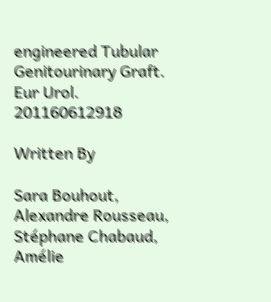engineered Tubular Genitourinary Graft. Eur Urol. 201160612918

Written By

Sara Bouhout, Alexandre Rousseau, Stéphane Chabaud, Amélie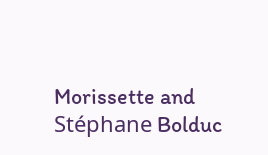Morissette and Stéphane Bolduc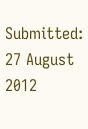Submitted: 27 August 2012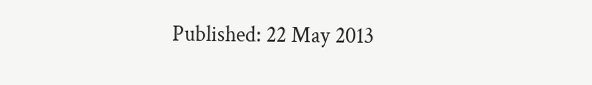Published: 22 May 2013